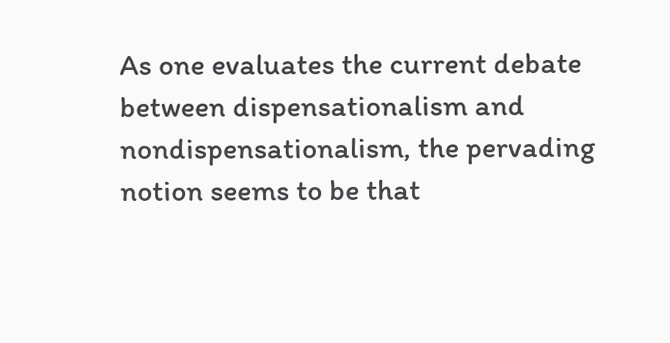As one evaluates the current debate between dispensationalism and nondispensationalism, the pervading notion seems to be that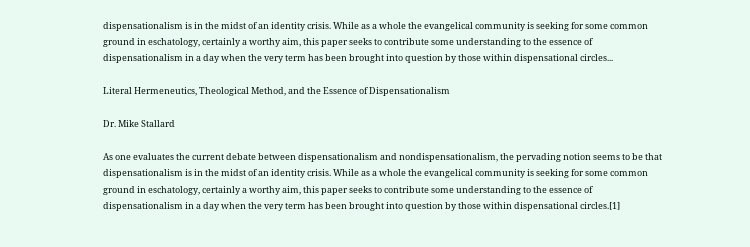dispensationalism is in the midst of an identity crisis. While as a whole the evangelical community is seeking for some common ground in eschatology, certainly a worthy aim, this paper seeks to contribute some understanding to the essence of dispensationalism in a day when the very term has been brought into question by those within dispensational circles...

Literal Hermeneutics, Theological Method, and the Essence of Dispensationalism

Dr. Mike Stallard

As one evaluates the current debate between dispensationalism and nondispensationalism, the pervading notion seems to be that dispensationalism is in the midst of an identity crisis. While as a whole the evangelical community is seeking for some common ground in eschatology, certainly a worthy aim, this paper seeks to contribute some understanding to the essence of dispensationalism in a day when the very term has been brought into question by those within dispensational circles.[1]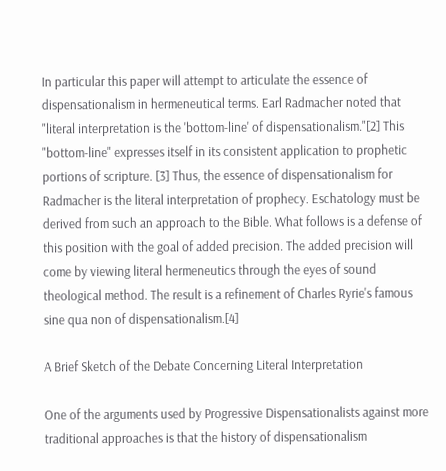In particular this paper will attempt to articulate the essence of dispensationalism in hermeneutical terms. Earl Radmacher noted that "literal interpretation is the 'bottom-line' of dispensationalism."[2] This "bottom-line" expresses itself in its consistent application to prophetic portions of scripture. [3] Thus, the essence of dispensationalism for Radmacher is the literal interpretation of prophecy. Eschatology must be derived from such an approach to the Bible. What follows is a defense of this position with the goal of added precision. The added precision will come by viewing literal hermeneutics through the eyes of sound theological method. The result is a refinement of Charles Ryrie's famous sine qua non of dispensationalism.[4]

A Brief Sketch of the Debate Concerning Literal Interpretation

One of the arguments used by Progressive Dispensationalists against more traditional approaches is that the history of dispensationalism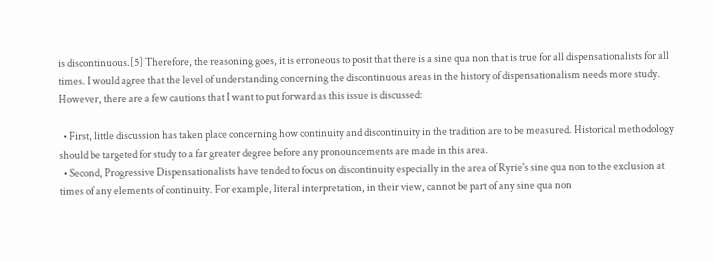is discontinuous.[5] Therefore, the reasoning goes, it is erroneous to posit that there is a sine qua non that is true for all dispensationalists for all times. I would agree that the level of understanding concerning the discontinuous areas in the history of dispensationalism needs more study. However, there are a few cautions that I want to put forward as this issue is discussed:

  • First, little discussion has taken place concerning how continuity and discontinuity in the tradition are to be measured. Historical methodology should be targeted for study to a far greater degree before any pronouncements are made in this area.
  • Second, Progressive Dispensationalists have tended to focus on discontinuity especially in the area of Ryrie's sine qua non to the exclusion at times of any elements of continuity. For example, literal interpretation, in their view, cannot be part of any sine qua non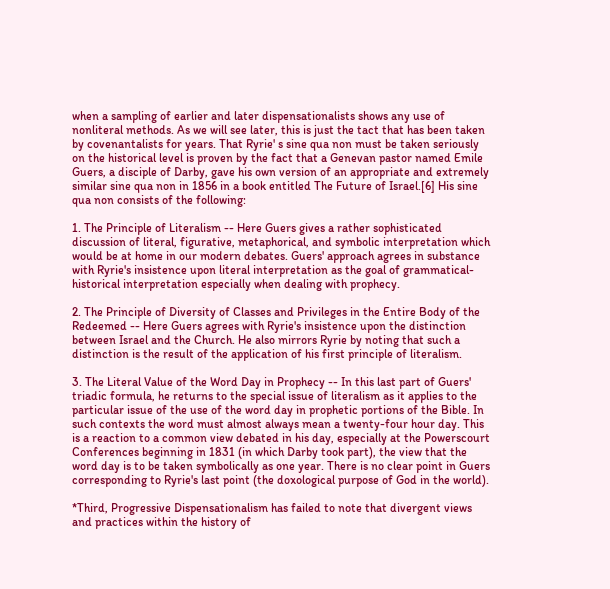when a sampling of earlier and later dispensationalists shows any use of nonliteral methods. As we will see later, this is just the tact that has been taken by covenantalists for years. That Ryrie' s sine qua non must be taken seriously on the historical level is proven by the fact that a Genevan pastor named Emile Guers, a disciple of Darby, gave his own version of an appropriate and extremely similar sine qua non in 1856 in a book entitled The Future of Israel.[6] His sine qua non consists of the following:

1. The Principle of Literalism -- Here Guers gives a rather sophisticated discussion of literal, figurative, metaphorical, and symbolic interpretation which would be at home in our modern debates. Guers' approach agrees in substance with Ryrie's insistence upon literal interpretation as the goal of grammatical-historical interpretation especially when dealing with prophecy.

2. The Principle of Diversity of Classes and Privileges in the Entire Body of the Redeemed -- Here Guers agrees with Ryrie's insistence upon the distinction between Israel and the Church. He also mirrors Ryrie by noting that such a distinction is the result of the application of his first principle of literalism.

3. The Literal Value of the Word Day in Prophecy -- In this last part of Guers' triadic formula, he returns to the special issue of literalism as it applies to the particular issue of the use of the word day in prophetic portions of the Bible. In such contexts the word must almost always mean a twenty-four hour day. This is a reaction to a common view debated in his day, especially at the Powerscourt Conferences beginning in 1831 (in which Darby took part), the view that the word day is to be taken symbolically as one year. There is no clear point in Guers corresponding to Ryrie's last point (the doxological purpose of God in the world).

*Third, Progressive Dispensationalism has failed to note that divergent views and practices within the history of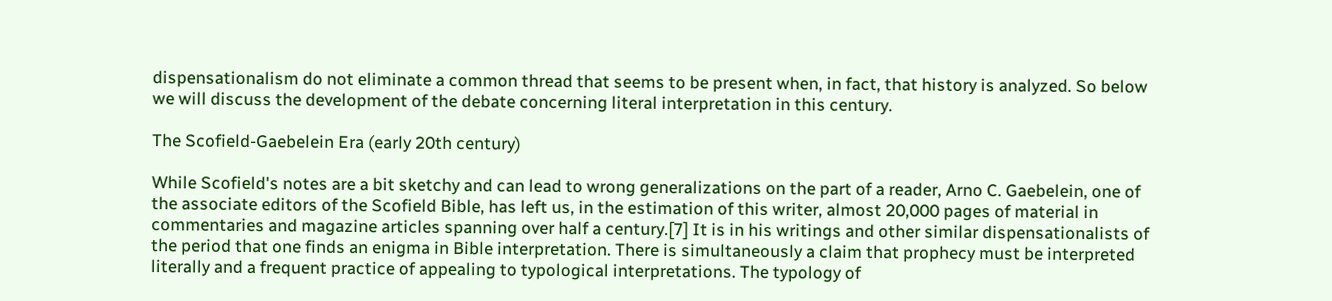dispensationalism do not eliminate a common thread that seems to be present when, in fact, that history is analyzed. So below we will discuss the development of the debate concerning literal interpretation in this century.

The Scofield-Gaebelein Era (early 20th century)

While Scofield's notes are a bit sketchy and can lead to wrong generalizations on the part of a reader, Arno C. Gaebelein, one of the associate editors of the Scofield Bible, has left us, in the estimation of this writer, almost 20,000 pages of material in commentaries and magazine articles spanning over half a century.[7] It is in his writings and other similar dispensationalists of the period that one finds an enigma in Bible interpretation. There is simultaneously a claim that prophecy must be interpreted literally and a frequent practice of appealing to typological interpretations. The typology of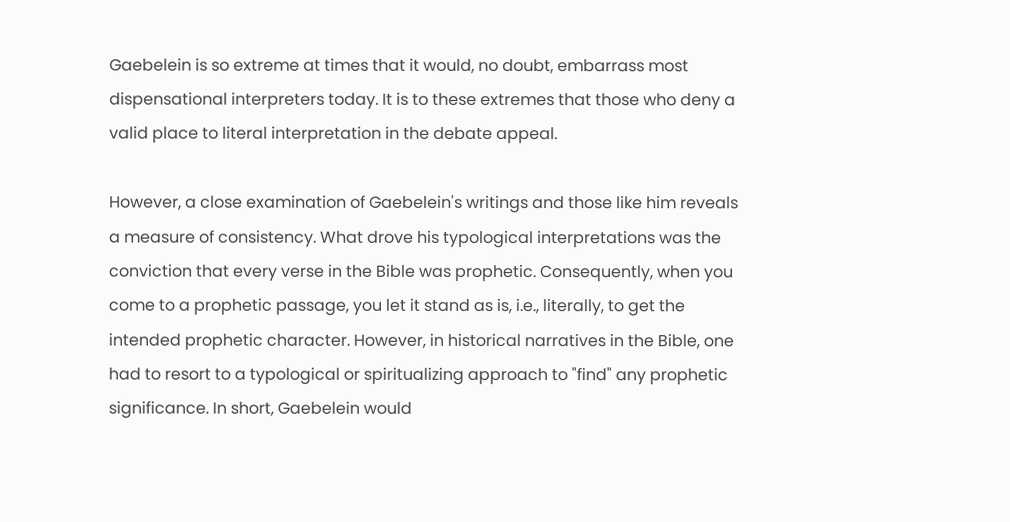Gaebelein is so extreme at times that it would, no doubt, embarrass most dispensational interpreters today. It is to these extremes that those who deny a valid place to literal interpretation in the debate appeal.

However, a close examination of Gaebelein's writings and those like him reveals a measure of consistency. What drove his typological interpretations was the conviction that every verse in the Bible was prophetic. Consequently, when you come to a prophetic passage, you let it stand as is, i.e., literally, to get the intended prophetic character. However, in historical narratives in the Bible, one had to resort to a typological or spiritualizing approach to "find" any prophetic significance. In short, Gaebelein would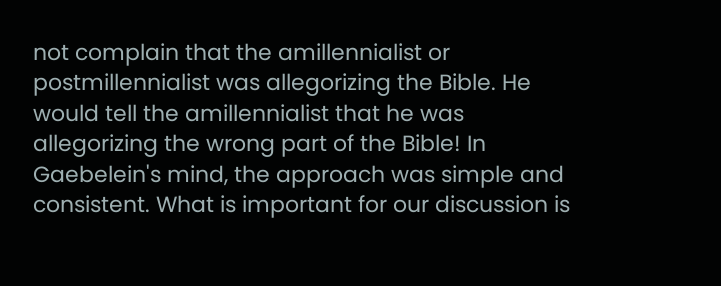not complain that the amillennialist or postmillennialist was allegorizing the Bible. He would tell the amillennialist that he was allegorizing the wrong part of the Bible! In Gaebelein's mind, the approach was simple and consistent. What is important for our discussion is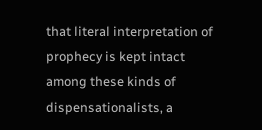that literal interpretation of prophecy is kept intact among these kinds of dispensationalists, a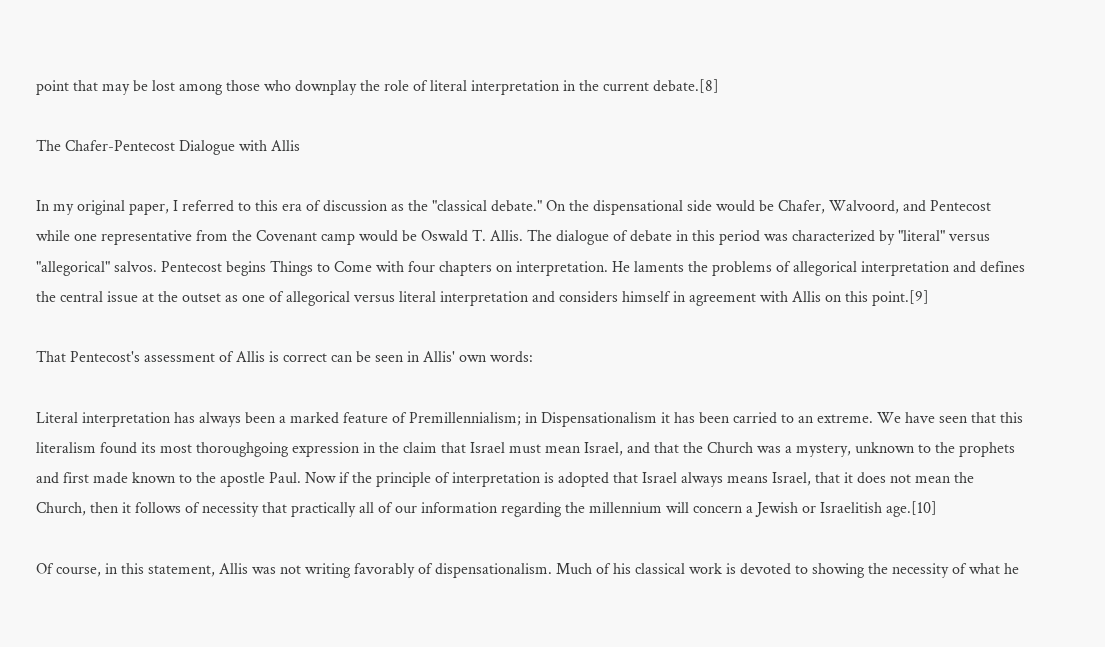point that may be lost among those who downplay the role of literal interpretation in the current debate.[8]

The Chafer-Pentecost Dialogue with Allis

In my original paper, I referred to this era of discussion as the "classical debate." On the dispensational side would be Chafer, Walvoord, and Pentecost while one representative from the Covenant camp would be Oswald T. Allis. The dialogue of debate in this period was characterized by "literal" versus "allegorical" salvos. Pentecost begins Things to Come with four chapters on interpretation. He laments the problems of allegorical interpretation and defines the central issue at the outset as one of allegorical versus literal interpretation and considers himself in agreement with Allis on this point.[9]

That Pentecost's assessment of Allis is correct can be seen in Allis' own words:

Literal interpretation has always been a marked feature of Premillennialism; in Dispensationalism it has been carried to an extreme. We have seen that this literalism found its most thoroughgoing expression in the claim that Israel must mean Israel, and that the Church was a mystery, unknown to the prophets and first made known to the apostle Paul. Now if the principle of interpretation is adopted that Israel always means Israel, that it does not mean the Church, then it follows of necessity that practically all of our information regarding the millennium will concern a Jewish or Israelitish age.[10]

Of course, in this statement, Allis was not writing favorably of dispensationalism. Much of his classical work is devoted to showing the necessity of what he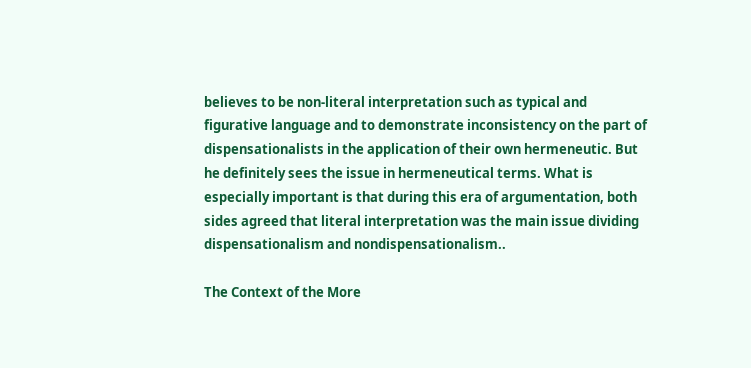believes to be non-literal interpretation such as typical and figurative language and to demonstrate inconsistency on the part of dispensationalists in the application of their own hermeneutic. But he definitely sees the issue in hermeneutical terms. What is especially important is that during this era of argumentation, both sides agreed that literal interpretation was the main issue dividing dispensationalism and nondispensationalism..

The Context of the More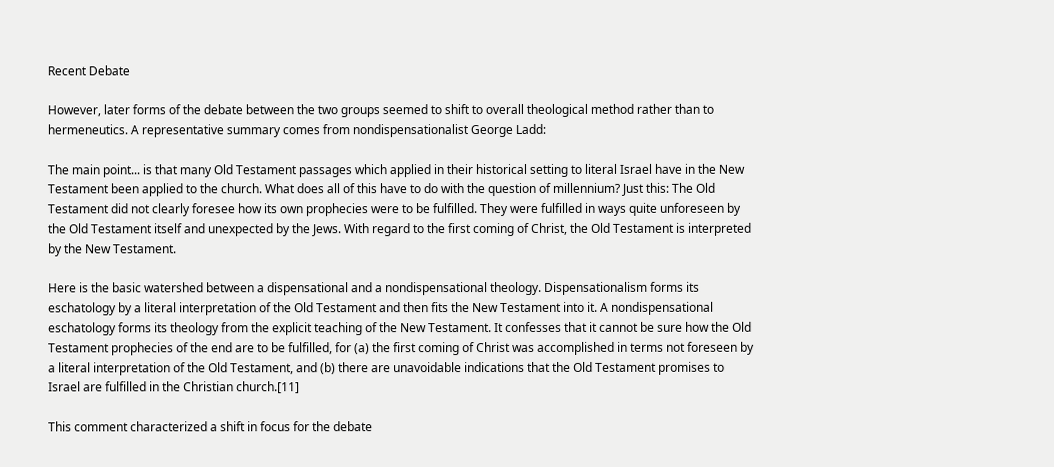Recent Debate

However, later forms of the debate between the two groups seemed to shift to overall theological method rather than to hermeneutics. A representative summary comes from nondispensationalist George Ladd:

The main point... is that many Old Testament passages which applied in their historical setting to literal Israel have in the New Testament been applied to the church. What does all of this have to do with the question of millennium? Just this: The Old Testament did not clearly foresee how its own prophecies were to be fulfilled. They were fulfilled in ways quite unforeseen by the Old Testament itself and unexpected by the Jews. With regard to the first coming of Christ, the Old Testament is interpreted by the New Testament.

Here is the basic watershed between a dispensational and a nondispensational theology. Dispensationalism forms its eschatology by a literal interpretation of the Old Testament and then fits the New Testament into it. A nondispensational eschatology forms its theology from the explicit teaching of the New Testament. It confesses that it cannot be sure how the Old Testament prophecies of the end are to be fulfilled, for (a) the first coming of Christ was accomplished in terms not foreseen by a literal interpretation of the Old Testament, and (b) there are unavoidable indications that the Old Testament promises to Israel are fulfilled in the Christian church.[11]

This comment characterized a shift in focus for the debate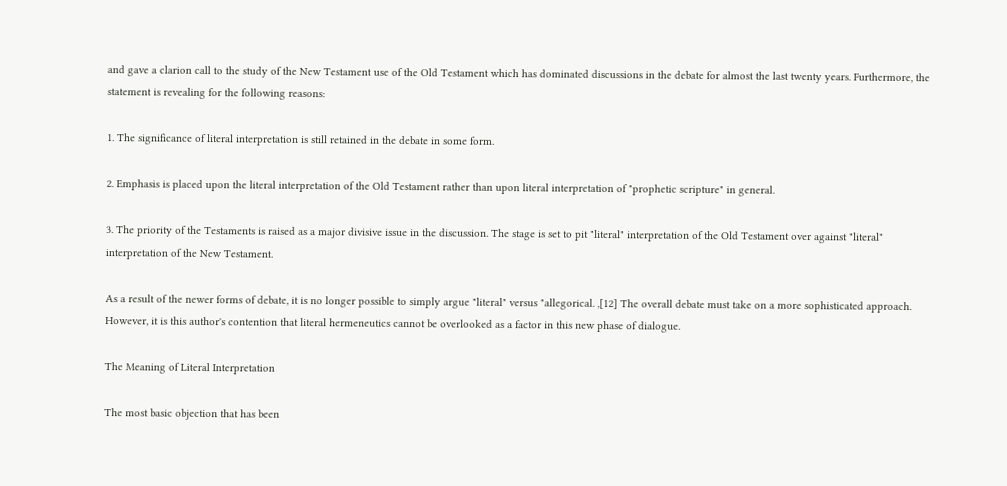and gave a clarion call to the study of the New Testament use of the Old Testament which has dominated discussions in the debate for almost the last twenty years. Furthermore, the statement is revealing for the following reasons:

1. The significance of literal interpretation is still retained in the debate in some form.

2. Emphasis is placed upon the literal interpretation of the Old Testament rather than upon literal interpretation of "prophetic scripture" in general.

3. The priority of the Testaments is raised as a major divisive issue in the discussion. The stage is set to pit "literal" interpretation of the Old Testament over against "literal" interpretation of the New Testament.

As a result of the newer forms of debate, it is no longer possible to simply argue "literal" versus "allegorical. ,[12] The overall debate must take on a more sophisticated approach. However, it is this author's contention that literal hermeneutics cannot be overlooked as a factor in this new phase of dialogue.

The Meaning of Literal Interpretation

The most basic objection that has been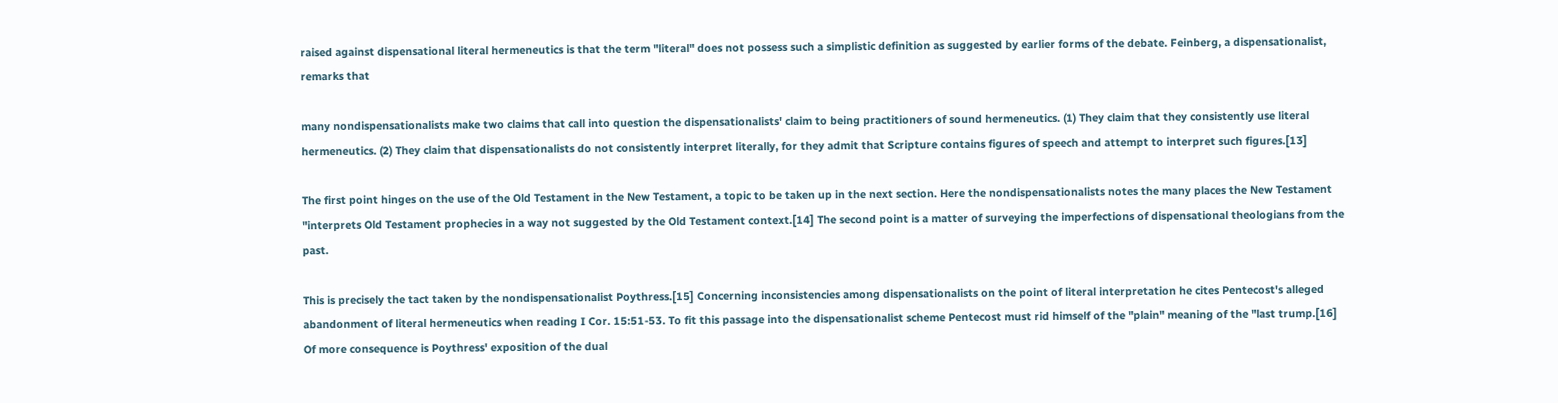raised against dispensational literal hermeneutics is that the term "literal" does not possess such a simplistic definition as suggested by earlier forms of the debate. Feinberg, a dispensationalist, remarks that

many nondispensationalists make two claims that call into question the dispensationalists' claim to being practitioners of sound hermeneutics. (1) They claim that they consistently use literal hermeneutics. (2) They claim that dispensationalists do not consistently interpret literally, for they admit that Scripture contains figures of speech and attempt to interpret such figures.[13]

The first point hinges on the use of the Old Testament in the New Testament, a topic to be taken up in the next section. Here the nondispensationalists notes the many places the New Testament "interprets Old Testament prophecies in a way not suggested by the Old Testament context.[14] The second point is a matter of surveying the imperfections of dispensational theologians from the past.

This is precisely the tact taken by the nondispensationalist Poythress.[15] Concerning inconsistencies among dispensationalists on the point of literal interpretation he cites Pentecost's alleged abandonment of literal hermeneutics when reading I Cor. 15:51-53. To fit this passage into the dispensationalist scheme Pentecost must rid himself of the "plain" meaning of the "last trump.[16] Of more consequence is Poythress' exposition of the dual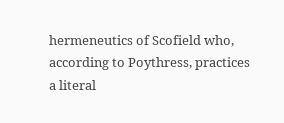hermeneutics of Scofield who, according to Poythress, practices a literal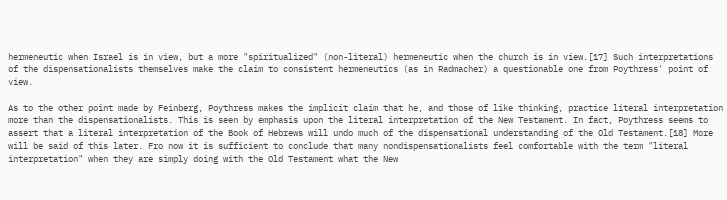hermeneutic when Israel is in view, but a more "spiritualized" (non-literal) hermeneutic when the church is in view.[17] Such interpretations of the dispensationalists themselves make the claim to consistent hermeneutics (as in Radmacher) a questionable one from Poythress' point of view.

As to the other point made by Feinberg, Poythress makes the implicit claim that he, and those of like thinking, practice literal interpretation more than the dispensationalists. This is seen by emphasis upon the literal interpretation of the New Testament. In fact, Poythress seems to assert that a literal interpretation of the Book of Hebrews will undo much of the dispensational understanding of the Old Testament.[18] More will be said of this later. Fro now it is sufficient to conclude that many nondispensationalists feel comfortable with the term "literal interpretation" when they are simply doing with the Old Testament what the New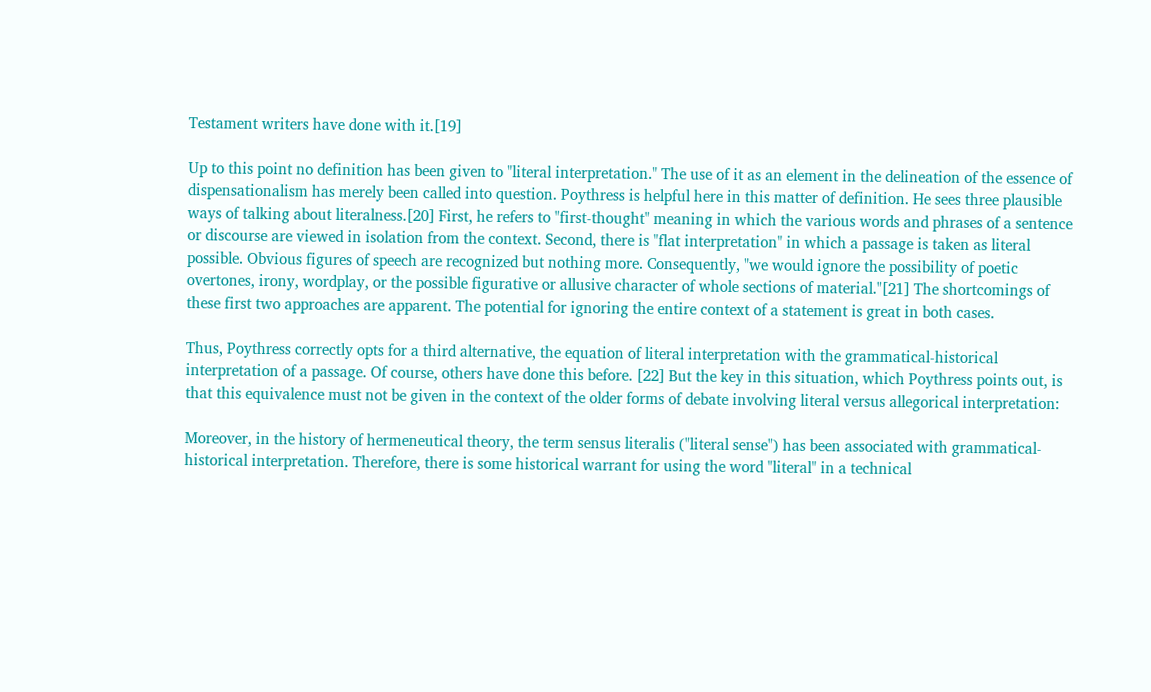Testament writers have done with it.[19]

Up to this point no definition has been given to "literal interpretation." The use of it as an element in the delineation of the essence of dispensationalism has merely been called into question. Poythress is helpful here in this matter of definition. He sees three plausible ways of talking about literalness.[20] First, he refers to "first-thought" meaning in which the various words and phrases of a sentence or discourse are viewed in isolation from the context. Second, there is "flat interpretation" in which a passage is taken as literal possible. Obvious figures of speech are recognized but nothing more. Consequently, "we would ignore the possibility of poetic overtones, irony, wordplay, or the possible figurative or allusive character of whole sections of material."[21] The shortcomings of these first two approaches are apparent. The potential for ignoring the entire context of a statement is great in both cases.

Thus, Poythress correctly opts for a third alternative, the equation of literal interpretation with the grammatical-historical interpretation of a passage. Of course, others have done this before. [22] But the key in this situation, which Poythress points out, is that this equivalence must not be given in the context of the older forms of debate involving literal versus allegorical interpretation:

Moreover, in the history of hermeneutical theory, the term sensus literalis ("literal sense") has been associated with grammatical-historical interpretation. Therefore, there is some historical warrant for using the word "literal" in a technical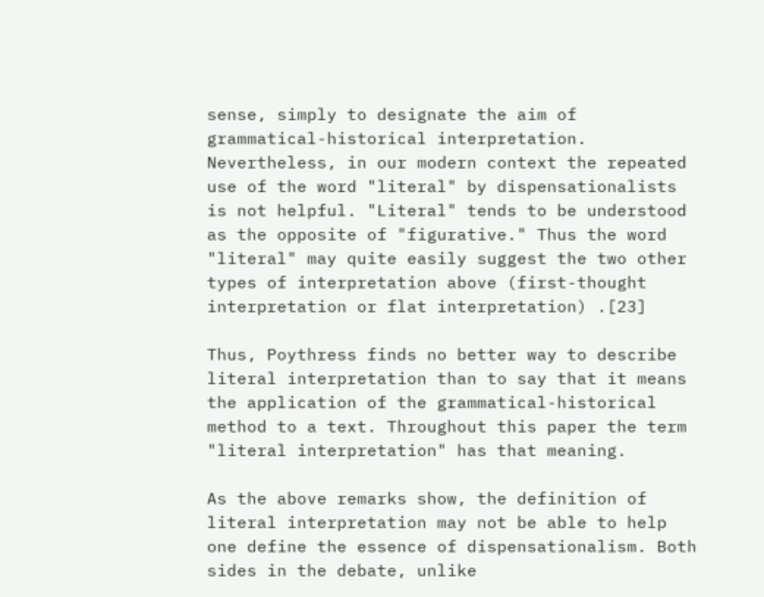sense, simply to designate the aim of grammatical-historical interpretation. Nevertheless, in our modern context the repeated use of the word "literal" by dispensationalists is not helpful. "Literal" tends to be understood as the opposite of "figurative." Thus the word "literal" may quite easily suggest the two other types of interpretation above (first-thought interpretation or flat interpretation) .[23]

Thus, Poythress finds no better way to describe literal interpretation than to say that it means the application of the grammatical-historical method to a text. Throughout this paper the term "literal interpretation" has that meaning.

As the above remarks show, the definition of literal interpretation may not be able to help one define the essence of dispensationalism. Both sides in the debate, unlike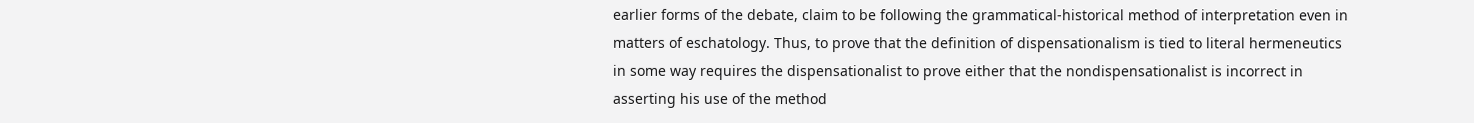earlier forms of the debate, claim to be following the grammatical-historical method of interpretation even in matters of eschatology. Thus, to prove that the definition of dispensationalism is tied to literal hermeneutics in some way requires the dispensationalist to prove either that the nondispensationalist is incorrect in asserting his use of the method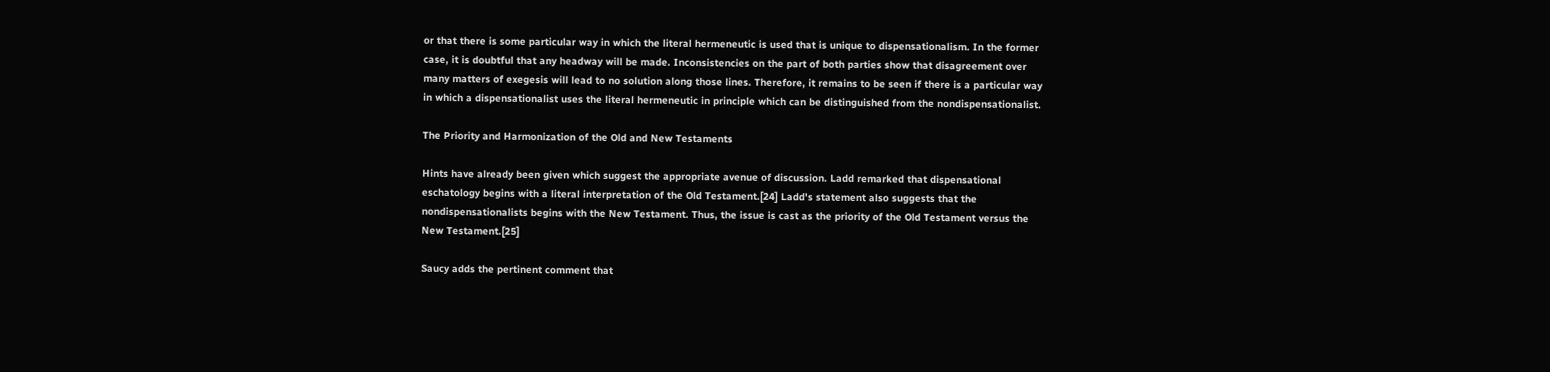or that there is some particular way in which the literal hermeneutic is used that is unique to dispensationalism. In the former case, it is doubtful that any headway will be made. Inconsistencies on the part of both parties show that disagreement over many matters of exegesis will lead to no solution along those lines. Therefore, it remains to be seen if there is a particular way in which a dispensationalist uses the literal hermeneutic in principle which can be distinguished from the nondispensationalist.

The Priority and Harmonization of the Old and New Testaments

Hints have already been given which suggest the appropriate avenue of discussion. Ladd remarked that dispensational eschatology begins with a literal interpretation of the Old Testament.[24] Ladd's statement also suggests that the nondispensationalists begins with the New Testament. Thus, the issue is cast as the priority of the Old Testament versus the New Testament.[25]

Saucy adds the pertinent comment that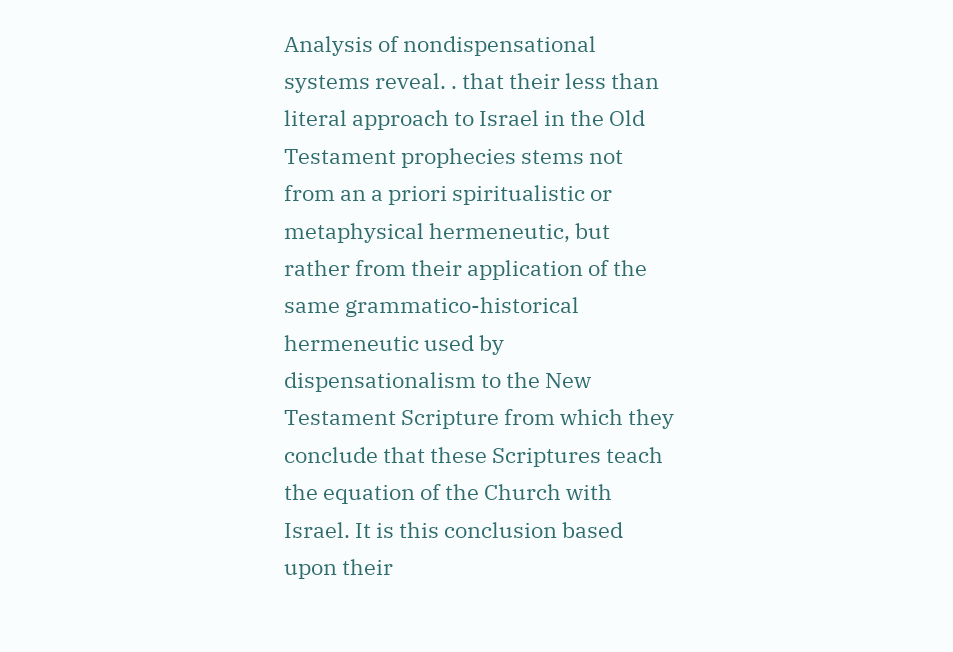Analysis of nondispensational systems reveal. . that their less than literal approach to Israel in the Old Testament prophecies stems not from an a priori spiritualistic or metaphysical hermeneutic, but rather from their application of the same grammatico-historical hermeneutic used by dispensationalism to the New Testament Scripture from which they conclude that these Scriptures teach the equation of the Church with Israel. It is this conclusion based upon their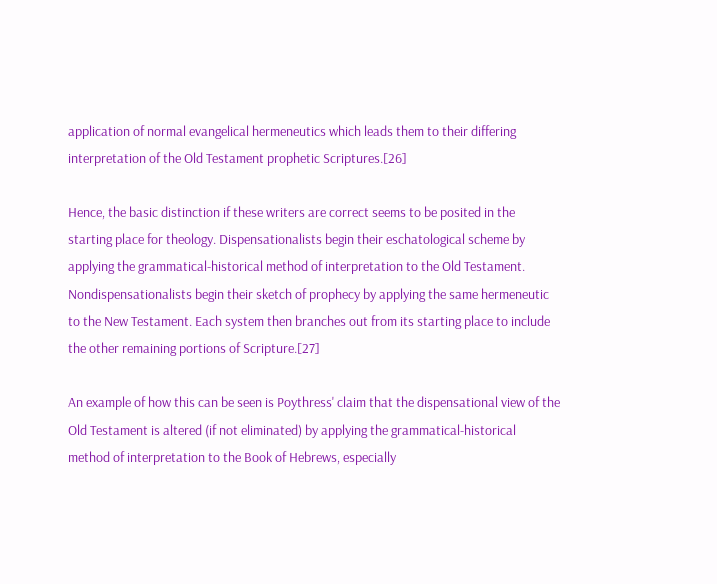application of normal evangelical hermeneutics which leads them to their differing interpretation of the Old Testament prophetic Scriptures.[26]

Hence, the basic distinction if these writers are correct seems to be posited in the starting place for theology. Dispensationalists begin their eschatological scheme by applying the grammatical-historical method of interpretation to the Old Testament. Nondispensationalists begin their sketch of prophecy by applying the same hermeneutic to the New Testament. Each system then branches out from its starting place to include the other remaining portions of Scripture.[27]

An example of how this can be seen is Poythress' claim that the dispensational view of the Old Testament is altered (if not eliminated) by applying the grammatical-historical method of interpretation to the Book of Hebrews, especially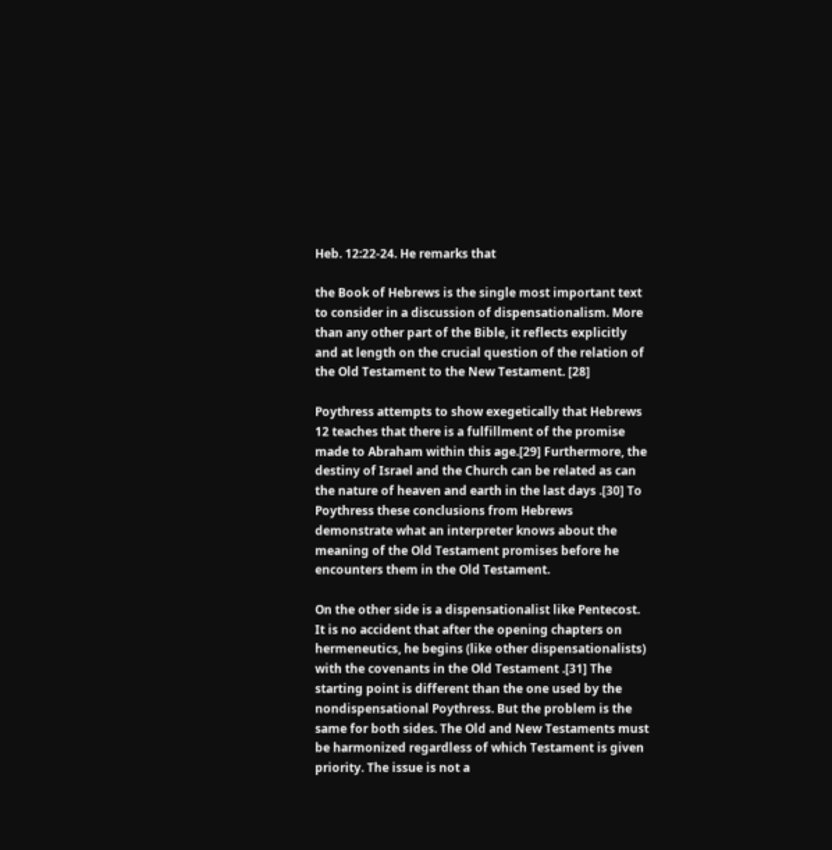Heb. 12:22-24. He remarks that

the Book of Hebrews is the single most important text to consider in a discussion of dispensationalism. More than any other part of the Bible, it reflects explicitly and at length on the crucial question of the relation of the Old Testament to the New Testament. [28]

Poythress attempts to show exegetically that Hebrews 12 teaches that there is a fulfillment of the promise made to Abraham within this age.[29] Furthermore, the destiny of Israel and the Church can be related as can the nature of heaven and earth in the last days .[30] To Poythress these conclusions from Hebrews demonstrate what an interpreter knows about the meaning of the Old Testament promises before he encounters them in the Old Testament.

On the other side is a dispensationalist like Pentecost. It is no accident that after the opening chapters on hermeneutics, he begins (like other dispensationalists) with the covenants in the Old Testament .[31] The starting point is different than the one used by the nondispensational Poythress. But the problem is the same for both sides. The Old and New Testaments must be harmonized regardless of which Testament is given priority. The issue is not a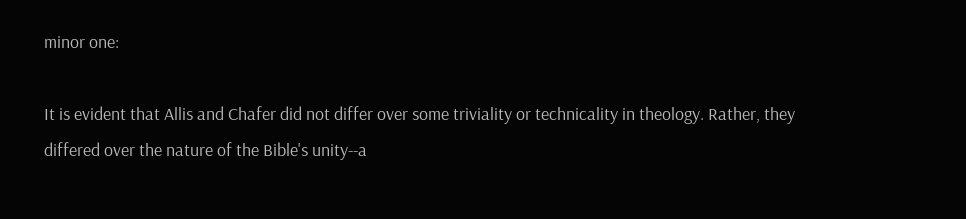minor one:

It is evident that Allis and Chafer did not differ over some triviality or technicality in theology. Rather, they differed over the nature of the Bible's unity--a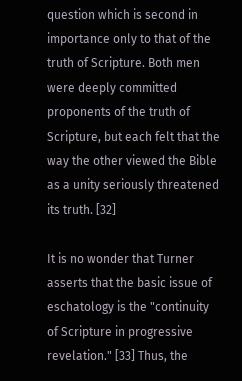question which is second in importance only to that of the truth of Scripture. Both men were deeply committed proponents of the truth of Scripture, but each felt that the way the other viewed the Bible as a unity seriously threatened its truth. [32]

It is no wonder that Turner asserts that the basic issue of eschatology is the "continuity of Scripture in progressive revelation." [33] Thus, the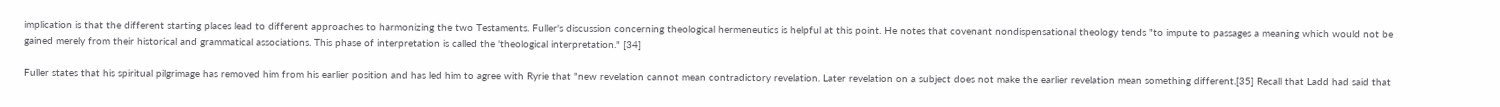implication is that the different starting places lead to different approaches to harmonizing the two Testaments. Fuller's discussion concerning theological hermeneutics is helpful at this point. He notes that covenant nondispensational theology tends "to impute to passages a meaning which would not be gained merely from their historical and grammatical associations. This phase of interpretation is called the 'theological interpretation." [34]

Fuller states that his spiritual pilgrimage has removed him from his earlier position and has led him to agree with Ryrie that "new revelation cannot mean contradictory revelation. Later revelation on a subject does not make the earlier revelation mean something different.[35] Recall that Ladd had said that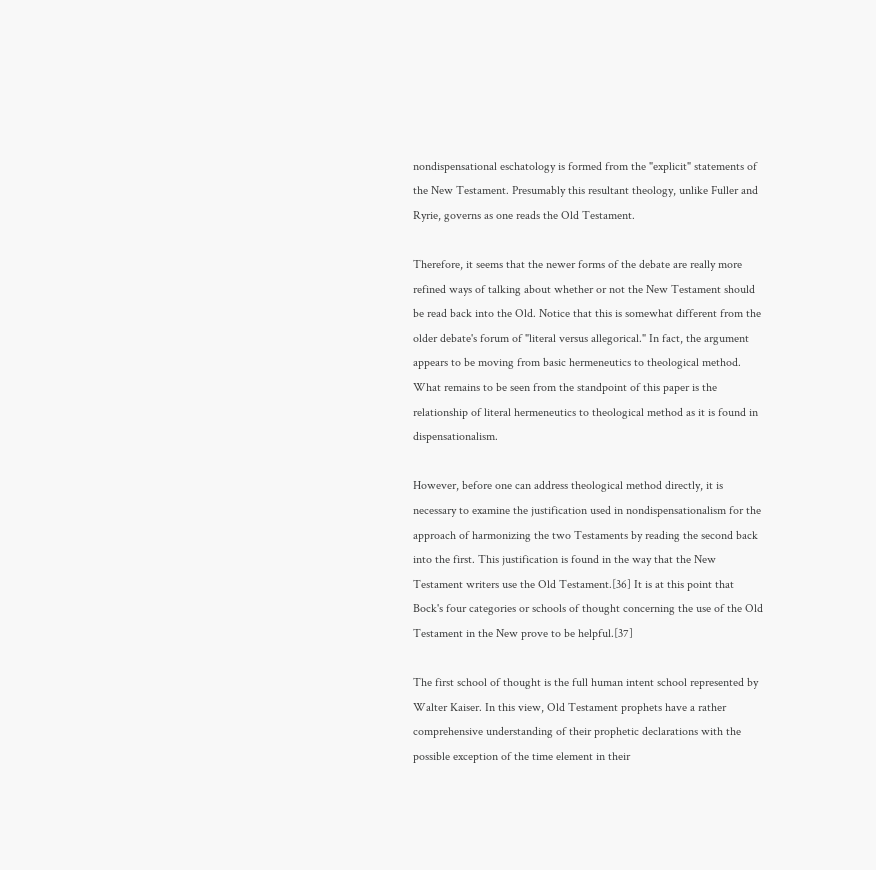nondispensational eschatology is formed from the "explicit" statements of the New Testament. Presumably this resultant theology, unlike Fuller and Ryrie, governs as one reads the Old Testament.

Therefore, it seems that the newer forms of the debate are really more refined ways of talking about whether or not the New Testament should be read back into the Old. Notice that this is somewhat different from the older debate's forum of "literal versus allegorical." In fact, the argument appears to be moving from basic hermeneutics to theological method. What remains to be seen from the standpoint of this paper is the relationship of literal hermeneutics to theological method as it is found in dispensationalism.

However, before one can address theological method directly, it is necessary to examine the justification used in nondispensationalism for the approach of harmonizing the two Testaments by reading the second back into the first. This justification is found in the way that the New Testament writers use the Old Testament.[36] It is at this point that Bock's four categories or schools of thought concerning the use of the Old Testament in the New prove to be helpful.[37]

The first school of thought is the full human intent school represented by Walter Kaiser. In this view, Old Testament prophets have a rather comprehensive understanding of their prophetic declarations with the possible exception of the time element in their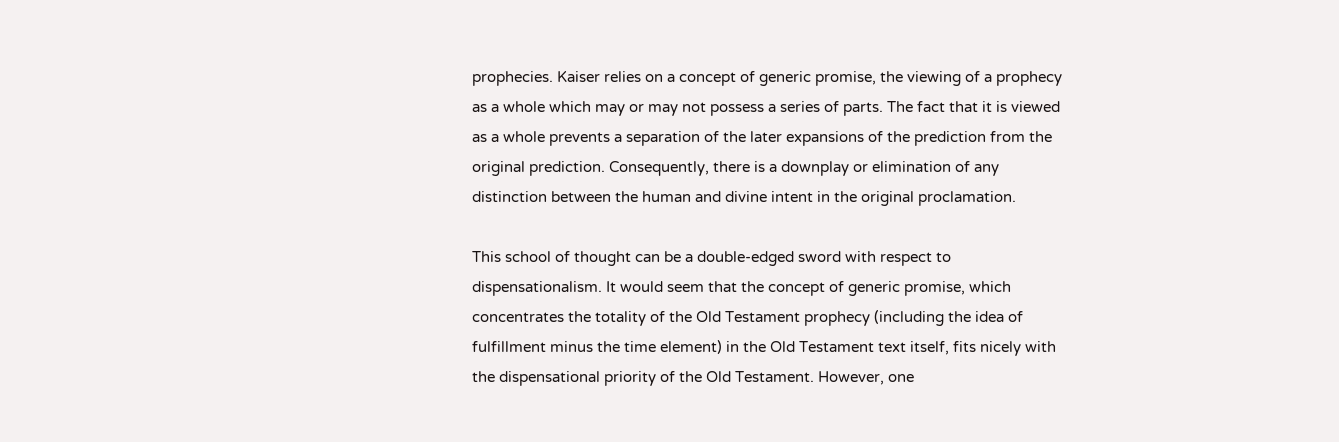prophecies. Kaiser relies on a concept of generic promise, the viewing of a prophecy as a whole which may or may not possess a series of parts. The fact that it is viewed as a whole prevents a separation of the later expansions of the prediction from the original prediction. Consequently, there is a downplay or elimination of any distinction between the human and divine intent in the original proclamation.

This school of thought can be a double-edged sword with respect to dispensationalism. It would seem that the concept of generic promise, which concentrates the totality of the Old Testament prophecy (including the idea of fulfillment minus the time element) in the Old Testament text itself, fits nicely with the dispensational priority of the Old Testament. However, one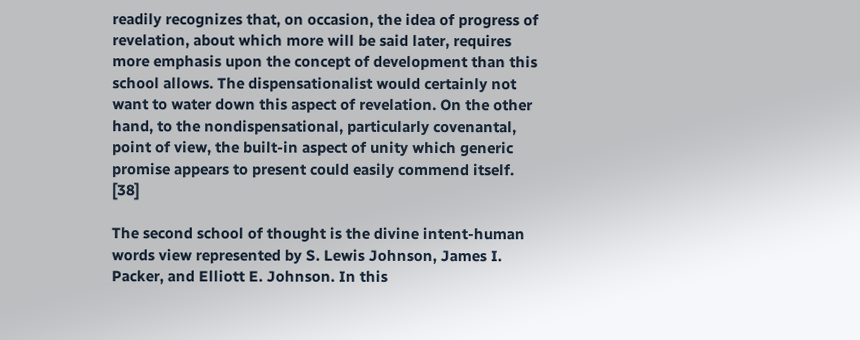readily recognizes that, on occasion, the idea of progress of revelation, about which more will be said later, requires more emphasis upon the concept of development than this school allows. The dispensationalist would certainly not want to water down this aspect of revelation. On the other hand, to the nondispensational, particularly covenantal, point of view, the built-in aspect of unity which generic promise appears to present could easily commend itself. [38]

The second school of thought is the divine intent-human words view represented by S. Lewis Johnson, James I. Packer, and Elliott E. Johnson. In this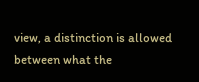view, a distinction is allowed between what the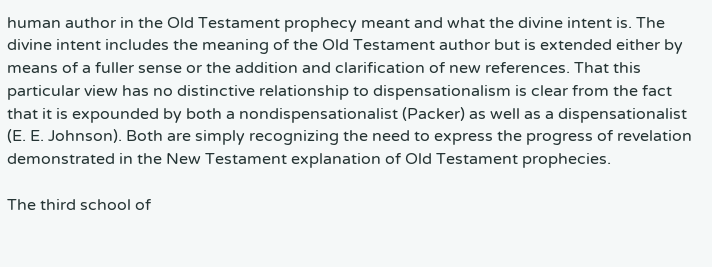human author in the Old Testament prophecy meant and what the divine intent is. The divine intent includes the meaning of the Old Testament author but is extended either by means of a fuller sense or the addition and clarification of new references. That this particular view has no distinctive relationship to dispensationalism is clear from the fact that it is expounded by both a nondispensationalist (Packer) as well as a dispensationalist (E. E. Johnson). Both are simply recognizing the need to express the progress of revelation demonstrated in the New Testament explanation of Old Testament prophecies.

The third school of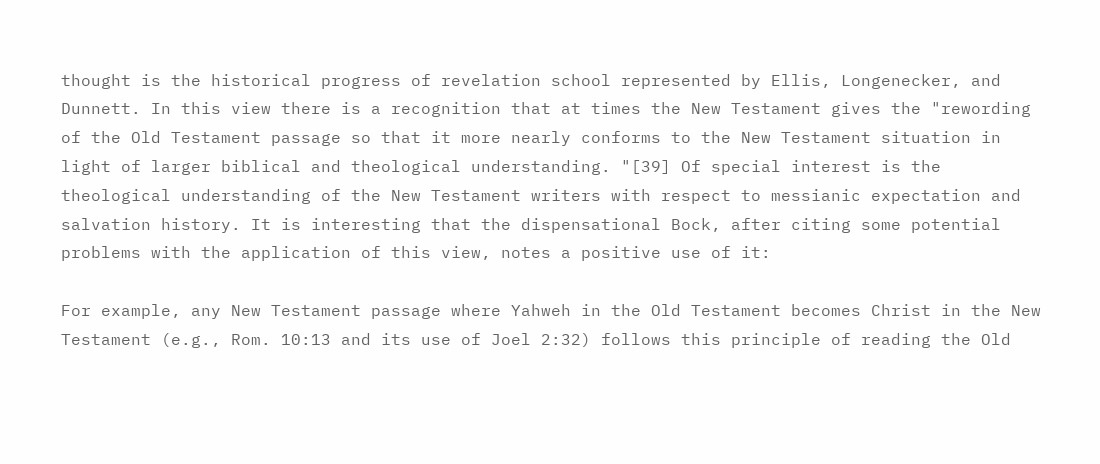thought is the historical progress of revelation school represented by Ellis, Longenecker, and Dunnett. In this view there is a recognition that at times the New Testament gives the "rewording of the Old Testament passage so that it more nearly conforms to the New Testament situation in light of larger biblical and theological understanding. "[39] Of special interest is the theological understanding of the New Testament writers with respect to messianic expectation and salvation history. It is interesting that the dispensational Bock, after citing some potential problems with the application of this view, notes a positive use of it:

For example, any New Testament passage where Yahweh in the Old Testament becomes Christ in the New Testament (e.g., Rom. 10:13 and its use of Joel 2:32) follows this principle of reading the Old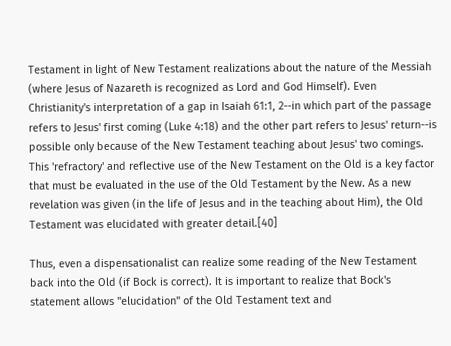Testament in light of New Testament realizations about the nature of the Messiah (where Jesus of Nazareth is recognized as Lord and God Himself). Even Christianity's interpretation of a gap in Isaiah 61:1, 2--in which part of the passage refers to Jesus' first coming (Luke 4:18) and the other part refers to Jesus' return--is possible only because of the New Testament teaching about Jesus' two comings. This 'refractory' and reflective use of the New Testament on the Old is a key factor that must be evaluated in the use of the Old Testament by the New. As a new revelation was given (in the life of Jesus and in the teaching about Him), the Old Testament was elucidated with greater detail.[40]

Thus, even a dispensationalist can realize some reading of the New Testament back into the Old (if Bock is correct). It is important to realize that Bock's statement allows "elucidation" of the Old Testament text and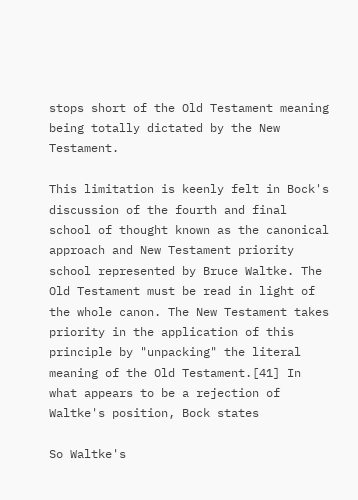stops short of the Old Testament meaning being totally dictated by the New Testament.

This limitation is keenly felt in Bock's discussion of the fourth and final school of thought known as the canonical approach and New Testament priority school represented by Bruce Waltke. The Old Testament must be read in light of the whole canon. The New Testament takes priority in the application of this principle by "unpacking" the literal meaning of the Old Testament.[41] In what appears to be a rejection of Waltke's position, Bock states

So Waltke's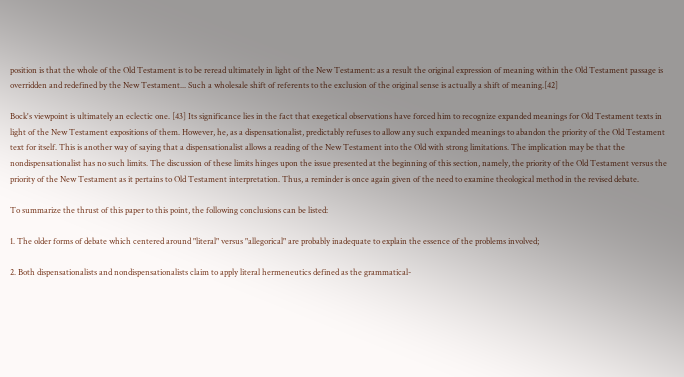position is that the whole of the Old Testament is to be reread ultimately in light of the New Testament: as a result the original expression of meaning within the Old Testament passage is overridden and redefined by the New Testament... Such a wholesale shift of referents to the exclusion of the original sense is actually a shift of meaning.[42]

Bock's viewpoint is ultimately an eclectic one. [43] Its significance lies in the fact that exegetical observations have forced him to recognize expanded meanings for Old Testament texts in light of the New Testament expositions of them. However, he, as a dispensationalist, predictably refuses to allow any such expanded meanings to abandon the priority of the Old Testament text for itself. This is another way of saying that a dispensationalist allows a reading of the New Testament into the Old with strong limitations. The implication may be that the nondispensationalist has no such limits. The discussion of these limits hinges upon the issue presented at the beginning of this section, namely, the priority of the Old Testament versus the priority of the New Testament as it pertains to Old Testament interpretation. Thus, a reminder is once again given of the need to examine theological method in the revised debate.

To summarize the thrust of this paper to this point, the following conclusions can be listed:

1. The older forms of debate which centered around "literal" versus "allegorical" are probably inadequate to explain the essence of the problems involved;

2. Both dispensationalists and nondispensationalists claim to apply literal hermeneutics defined as the grammatical-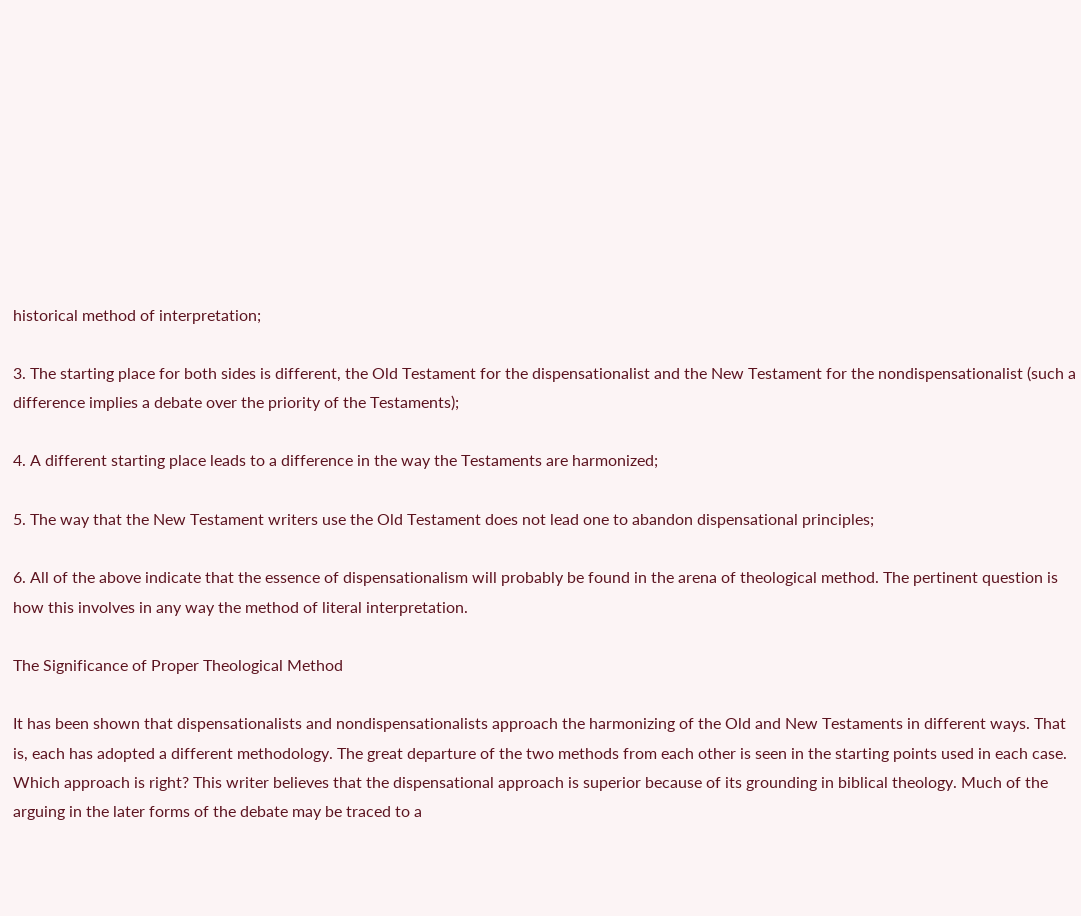historical method of interpretation;

3. The starting place for both sides is different, the Old Testament for the dispensationalist and the New Testament for the nondispensationalist (such a difference implies a debate over the priority of the Testaments);

4. A different starting place leads to a difference in the way the Testaments are harmonized;

5. The way that the New Testament writers use the Old Testament does not lead one to abandon dispensational principles;

6. All of the above indicate that the essence of dispensationalism will probably be found in the arena of theological method. The pertinent question is how this involves in any way the method of literal interpretation.

The Significance of Proper Theological Method

It has been shown that dispensationalists and nondispensationalists approach the harmonizing of the Old and New Testaments in different ways. That is, each has adopted a different methodology. The great departure of the two methods from each other is seen in the starting points used in each case. Which approach is right? This writer believes that the dispensational approach is superior because of its grounding in biblical theology. Much of the arguing in the later forms of the debate may be traced to a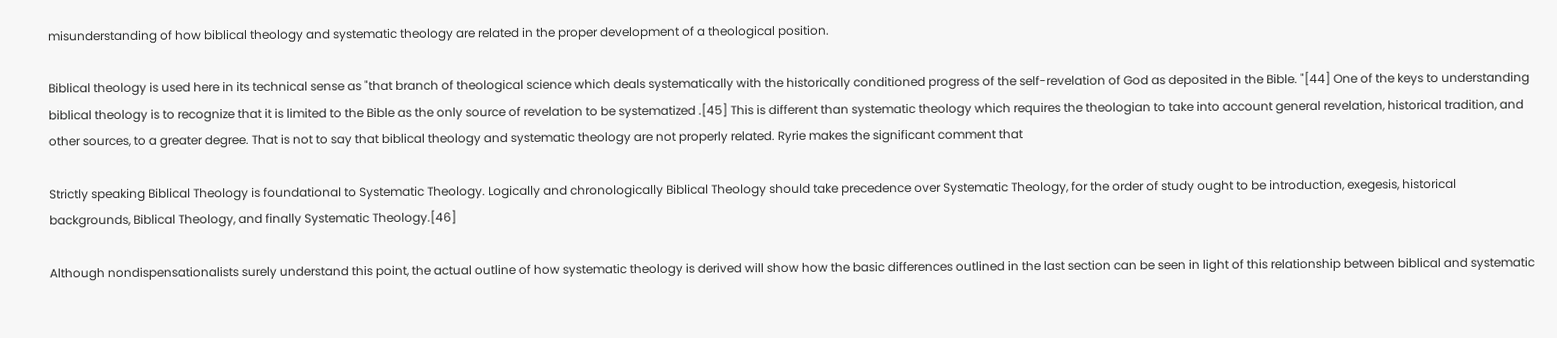misunderstanding of how biblical theology and systematic theology are related in the proper development of a theological position.

Biblical theology is used here in its technical sense as "that branch of theological science which deals systematically with the historically conditioned progress of the self-revelation of God as deposited in the Bible. "[44] One of the keys to understanding biblical theology is to recognize that it is limited to the Bible as the only source of revelation to be systematized .[45] This is different than systematic theology which requires the theologian to take into account general revelation, historical tradition, and other sources, to a greater degree. That is not to say that biblical theology and systematic theology are not properly related. Ryrie makes the significant comment that

Strictly speaking Biblical Theology is foundational to Systematic Theology. Logically and chronologically Biblical Theology should take precedence over Systematic Theology, for the order of study ought to be introduction, exegesis, historical backgrounds, Biblical Theology, and finally Systematic Theology.[46]

Although nondispensationalists surely understand this point, the actual outline of how systematic theology is derived will show how the basic differences outlined in the last section can be seen in light of this relationship between biblical and systematic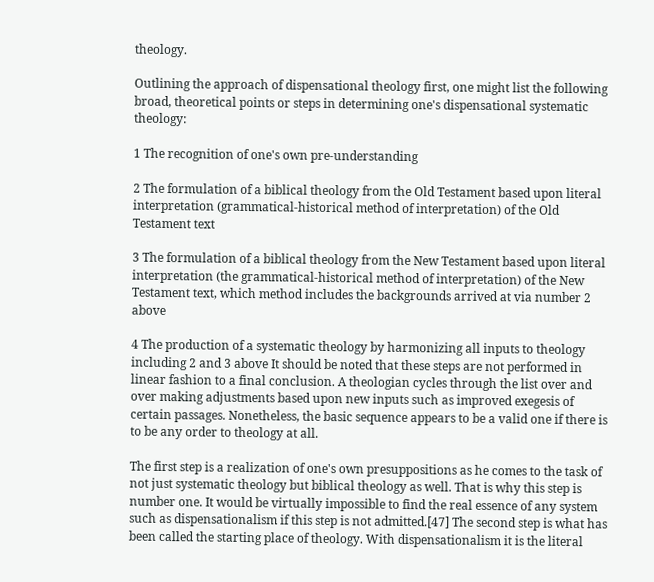theology.

Outlining the approach of dispensational theology first, one might list the following broad, theoretical points or steps in determining one's dispensational systematic theology:

1 The recognition of one's own pre-understanding

2 The formulation of a biblical theology from the Old Testament based upon literal interpretation (grammatical-historical method of interpretation) of the Old Testament text

3 The formulation of a biblical theology from the New Testament based upon literal interpretation (the grammatical-historical method of interpretation) of the New Testament text, which method includes the backgrounds arrived at via number 2 above

4 The production of a systematic theology by harmonizing all inputs to theology including 2 and 3 above It should be noted that these steps are not performed in linear fashion to a final conclusion. A theologian cycles through the list over and over making adjustments based upon new inputs such as improved exegesis of certain passages. Nonetheless, the basic sequence appears to be a valid one if there is to be any order to theology at all.

The first step is a realization of one's own presuppositions as he comes to the task of not just systematic theology but biblical theology as well. That is why this step is number one. It would be virtually impossible to find the real essence of any system such as dispensationalism if this step is not admitted.[47] The second step is what has been called the starting place of theology. With dispensationalism it is the literal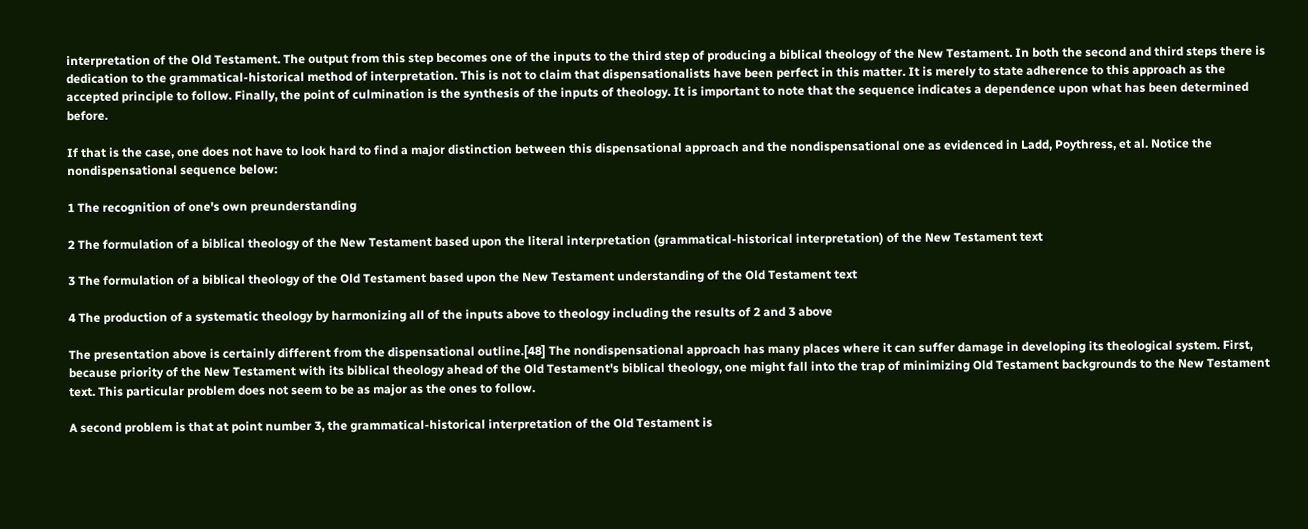interpretation of the Old Testament. The output from this step becomes one of the inputs to the third step of producing a biblical theology of the New Testament. In both the second and third steps there is dedication to the grammatical-historical method of interpretation. This is not to claim that dispensationalists have been perfect in this matter. It is merely to state adherence to this approach as the accepted principle to follow. Finally, the point of culmination is the synthesis of the inputs of theology. It is important to note that the sequence indicates a dependence upon what has been determined before.

If that is the case, one does not have to look hard to find a major distinction between this dispensational approach and the nondispensational one as evidenced in Ladd, Poythress, et al. Notice the nondispensational sequence below:

1 The recognition of one's own preunderstanding

2 The formulation of a biblical theology of the New Testament based upon the literal interpretation (grammatical-historical interpretation) of the New Testament text

3 The formulation of a biblical theology of the Old Testament based upon the New Testament understanding of the Old Testament text

4 The production of a systematic theology by harmonizing all of the inputs above to theology including the results of 2 and 3 above

The presentation above is certainly different from the dispensational outline.[48] The nondispensational approach has many places where it can suffer damage in developing its theological system. First, because priority of the New Testament with its biblical theology ahead of the Old Testament's biblical theology, one might fall into the trap of minimizing Old Testament backgrounds to the New Testament text. This particular problem does not seem to be as major as the ones to follow.

A second problem is that at point number 3, the grammatical-historical interpretation of the Old Testament is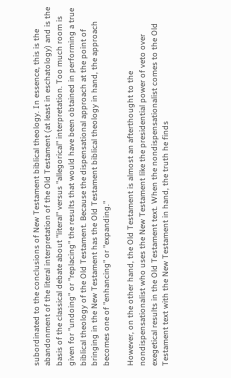subordinated to the conclusions of New Testament biblical theology. In essence, this is the abandonment of the literal interpretation of the Old Testament (at least in eschatology) and is the basis of the classical debate about "literal" versus "allegorical" interpretation. Too much room is given for "undoing" or "replacing" the results that would have been obtained in performing a true biblical theology of the Old Testament. Because the dispensational approach at the point of bringing in the New Testament has the Old Testament biblical theology in hand, the approach becomes one of "enhancing" or "expanding."

However, on the other hand, the Old Testament is almost an afterthought to the nondispensationalist who uses the New Testament like the presidential power of veto over exegetical results in the Old Testament text. When the nondispensationalist comes to the Old Testament text with the New Testament in hand, the truth he finds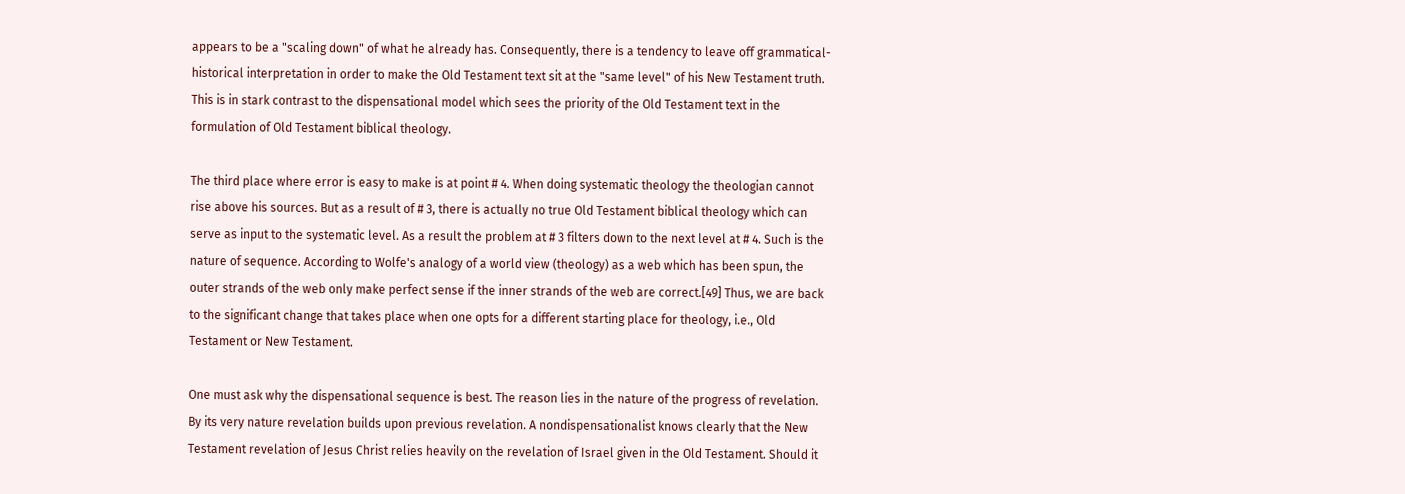appears to be a "scaling down" of what he already has. Consequently, there is a tendency to leave off grammatical-historical interpretation in order to make the Old Testament text sit at the "same level" of his New Testament truth. This is in stark contrast to the dispensational model which sees the priority of the Old Testament text in the formulation of Old Testament biblical theology.

The third place where error is easy to make is at point # 4. When doing systematic theology the theologian cannot rise above his sources. But as a result of # 3, there is actually no true Old Testament biblical theology which can serve as input to the systematic level. As a result the problem at # 3 filters down to the next level at # 4. Such is the nature of sequence. According to Wolfe's analogy of a world view (theology) as a web which has been spun, the outer strands of the web only make perfect sense if the inner strands of the web are correct.[49] Thus, we are back to the significant change that takes place when one opts for a different starting place for theology, i.e., Old Testament or New Testament.

One must ask why the dispensational sequence is best. The reason lies in the nature of the progress of revelation. By its very nature revelation builds upon previous revelation. A nondispensationalist knows clearly that the New Testament revelation of Jesus Christ relies heavily on the revelation of Israel given in the Old Testament. Should it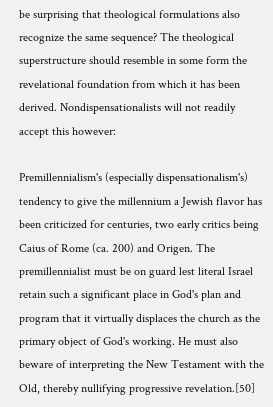be surprising that theological formulations also recognize the same sequence? The theological superstructure should resemble in some form the revelational foundation from which it has been derived. Nondispensationalists will not readily accept this however:

Premillennialism's (especially dispensationalism's) tendency to give the millennium a Jewish flavor has been criticized for centuries, two early critics being Caius of Rome (ca. 200) and Origen. The premillennialist must be on guard lest literal Israel retain such a significant place in God's plan and program that it virtually displaces the church as the primary object of God's working. He must also beware of interpreting the New Testament with the Old, thereby nullifying progressive revelation.[50]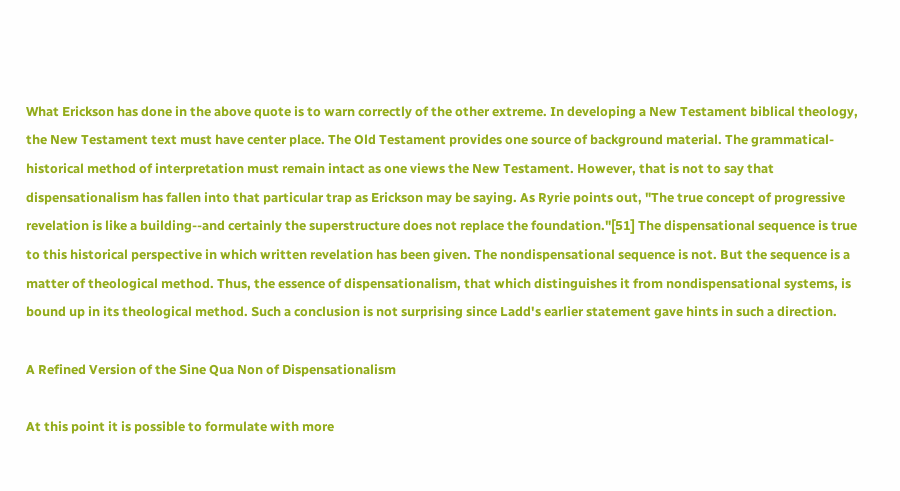What Erickson has done in the above quote is to warn correctly of the other extreme. In developing a New Testament biblical theology, the New Testament text must have center place. The Old Testament provides one source of background material. The grammatical-historical method of interpretation must remain intact as one views the New Testament. However, that is not to say that dispensationalism has fallen into that particular trap as Erickson may be saying. As Ryrie points out, "The true concept of progressive revelation is like a building--and certainly the superstructure does not replace the foundation."[51] The dispensational sequence is true to this historical perspective in which written revelation has been given. The nondispensational sequence is not. But the sequence is a matter of theological method. Thus, the essence of dispensationalism, that which distinguishes it from nondispensational systems, is bound up in its theological method. Such a conclusion is not surprising since Ladd's earlier statement gave hints in such a direction.

A Refined Version of the Sine Qua Non of Dispensationalism

At this point it is possible to formulate with more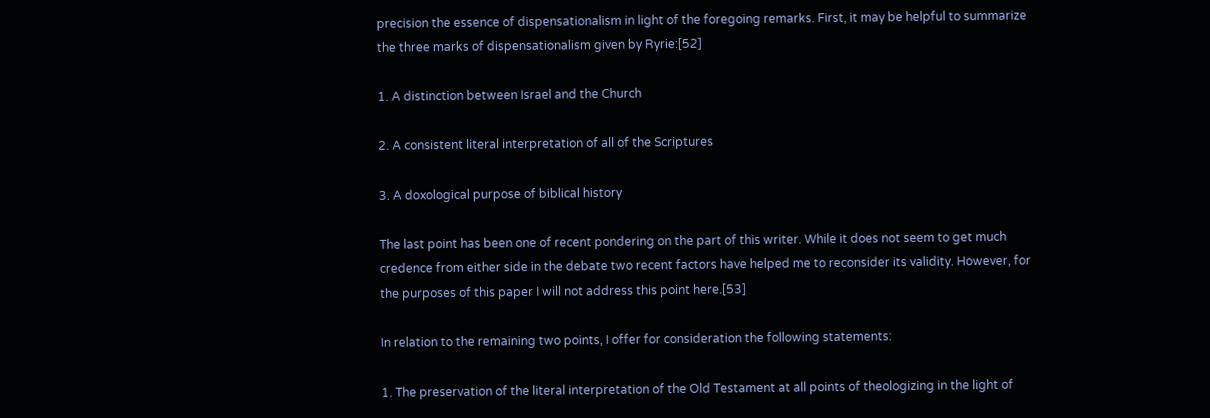precision the essence of dispensationalism in light of the foregoing remarks. First, it may be helpful to summarize the three marks of dispensationalism given by Ryrie:[52]

1. A distinction between Israel and the Church

2. A consistent literal interpretation of all of the Scriptures

3. A doxological purpose of biblical history

The last point has been one of recent pondering on the part of this writer. While it does not seem to get much credence from either side in the debate two recent factors have helped me to reconsider its validity. However, for the purposes of this paper I will not address this point here.[53]

In relation to the remaining two points, I offer for consideration the following statements:

1. The preservation of the literal interpretation of the Old Testament at all points of theologizing in the light of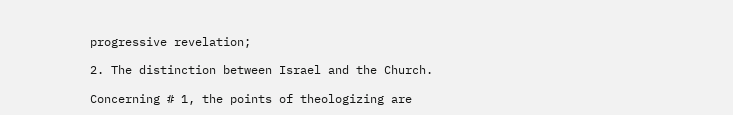progressive revelation;

2. The distinction between Israel and the Church.

Concerning # 1, the points of theologizing are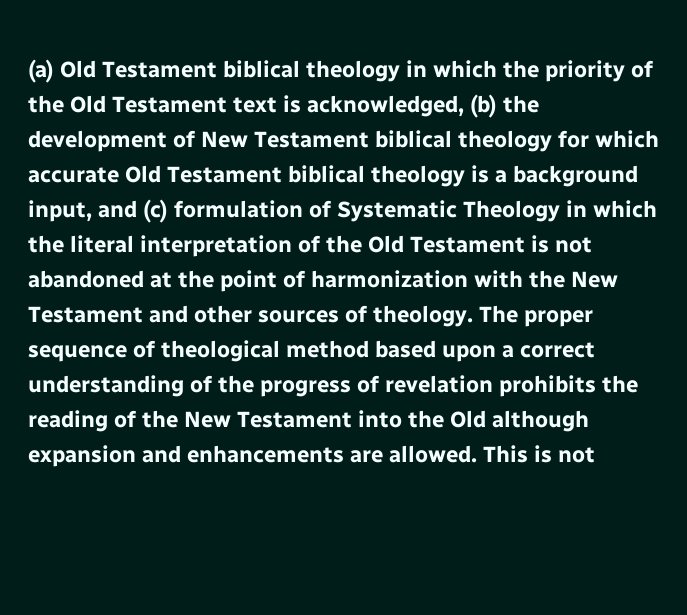(a) Old Testament biblical theology in which the priority of the Old Testament text is acknowledged, (b) the development of New Testament biblical theology for which accurate Old Testament biblical theology is a background input, and (c) formulation of Systematic Theology in which the literal interpretation of the Old Testament is not abandoned at the point of harmonization with the New Testament and other sources of theology. The proper sequence of theological method based upon a correct understanding of the progress of revelation prohibits the reading of the New Testament into the Old although expansion and enhancements are allowed. This is not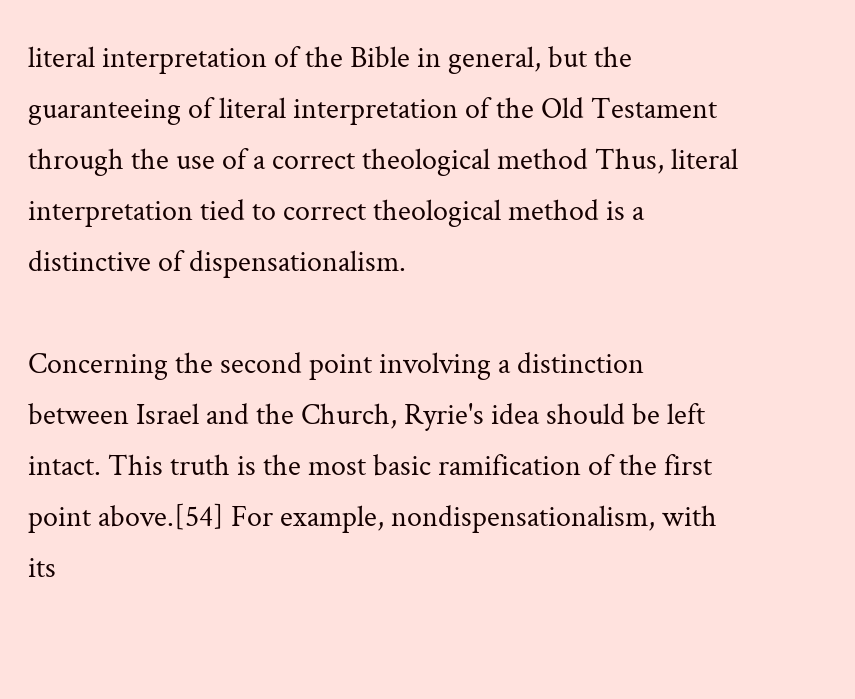literal interpretation of the Bible in general, but the guaranteeing of literal interpretation of the Old Testament through the use of a correct theological method Thus, literal interpretation tied to correct theological method is a distinctive of dispensationalism.

Concerning the second point involving a distinction between Israel and the Church, Ryrie's idea should be left intact. This truth is the most basic ramification of the first point above.[54] For example, nondispensationalism, with its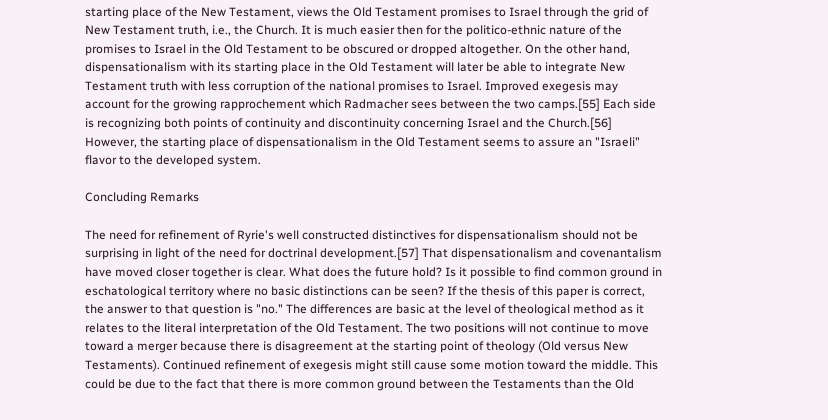starting place of the New Testament, views the Old Testament promises to Israel through the grid of New Testament truth, i.e., the Church. It is much easier then for the politico-ethnic nature of the promises to Israel in the Old Testament to be obscured or dropped altogether. On the other hand, dispensationalism with its starting place in the Old Testament will later be able to integrate New Testament truth with less corruption of the national promises to Israel. Improved exegesis may account for the growing rapprochement which Radmacher sees between the two camps.[55] Each side is recognizing both points of continuity and discontinuity concerning Israel and the Church.[56] However, the starting place of dispensationalism in the Old Testament seems to assure an "Israeli" flavor to the developed system.

Concluding Remarks

The need for refinement of Ryrie's well constructed distinctives for dispensationalism should not be surprising in light of the need for doctrinal development.[57] That dispensationalism and covenantalism have moved closer together is clear. What does the future hold? Is it possible to find common ground in eschatological territory where no basic distinctions can be seen? If the thesis of this paper is correct, the answer to that question is "no." The differences are basic at the level of theological method as it relates to the literal interpretation of the Old Testament. The two positions will not continue to move toward a merger because there is disagreement at the starting point of theology (Old versus New Testaments). Continued refinement of exegesis might still cause some motion toward the middle. This could be due to the fact that there is more common ground between the Testaments than the Old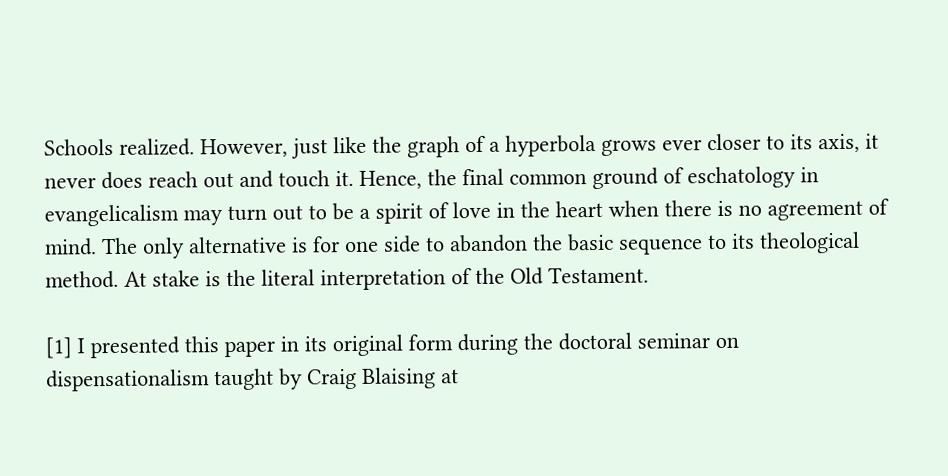Schools realized. However, just like the graph of a hyperbola grows ever closer to its axis, it never does reach out and touch it. Hence, the final common ground of eschatology in evangelicalism may turn out to be a spirit of love in the heart when there is no agreement of mind. The only alternative is for one side to abandon the basic sequence to its theological method. At stake is the literal interpretation of the Old Testament.

[1] I presented this paper in its original form during the doctoral seminar on dispensationalism taught by Craig Blaising at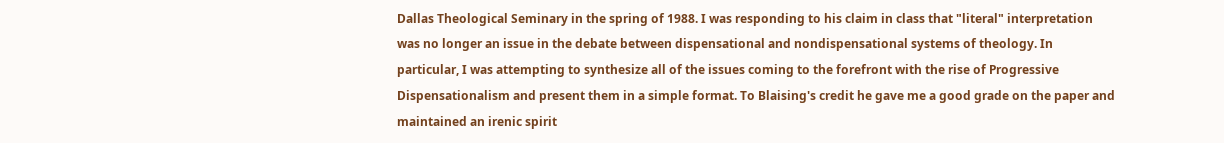Dallas Theological Seminary in the spring of 1988. I was responding to his claim in class that "literal" interpretation was no longer an issue in the debate between dispensational and nondispensational systems of theology. In particular, I was attempting to synthesize all of the issues coming to the forefront with the rise of Progressive Dispensationalism and present them in a simple format. To Blaising's credit he gave me a good grade on the paper and maintained an irenic spirit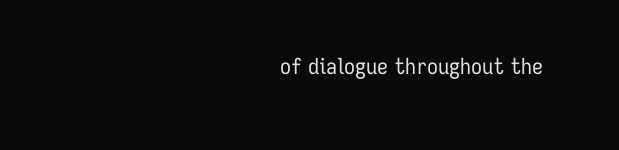of dialogue throughout the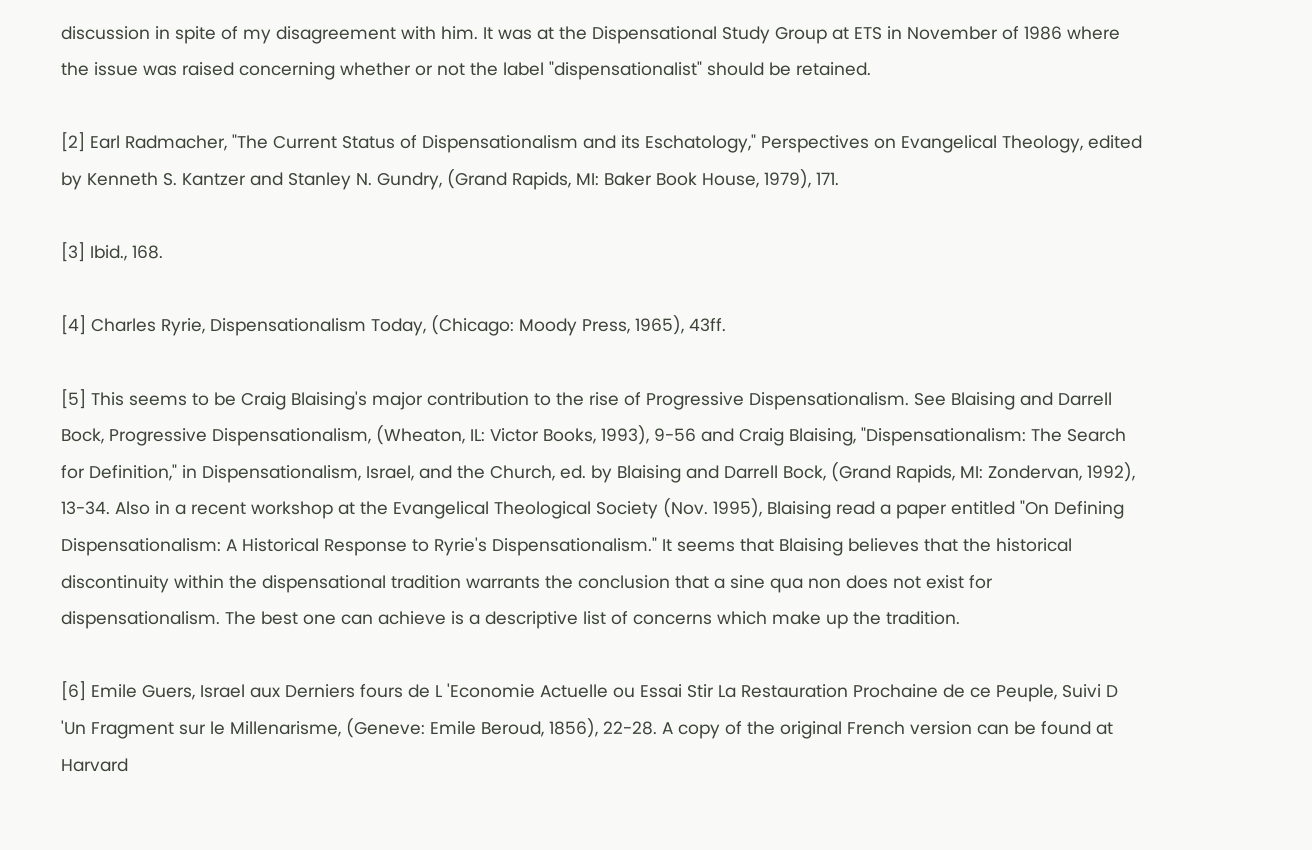discussion in spite of my disagreement with him. It was at the Dispensational Study Group at ETS in November of 1986 where the issue was raised concerning whether or not the label "dispensationalist" should be retained.

[2] Earl Radmacher, "The Current Status of Dispensationalism and its Eschatology," Perspectives on Evangelical Theology, edited by Kenneth S. Kantzer and Stanley N. Gundry, (Grand Rapids, MI: Baker Book House, 1979), 171.

[3] Ibid., 168.

[4] Charles Ryrie, Dispensationalism Today, (Chicago: Moody Press, 1965), 43ff.

[5] This seems to be Craig Blaising's major contribution to the rise of Progressive Dispensationalism. See Blaising and Darrell Bock, Progressive Dispensationalism, (Wheaton, IL: Victor Books, 1993), 9-56 and Craig Blaising, "Dispensationalism: The Search for Definition," in Dispensationalism, Israel, and the Church, ed. by Blaising and Darrell Bock, (Grand Rapids, MI: Zondervan, 1992), 13-34. Also in a recent workshop at the Evangelical Theological Society (Nov. 1995), Blaising read a paper entitled "On Defining Dispensationalism: A Historical Response to Ryrie's Dispensationalism." It seems that Blaising believes that the historical discontinuity within the dispensational tradition warrants the conclusion that a sine qua non does not exist for dispensationalism. The best one can achieve is a descriptive list of concerns which make up the tradition.

[6] Emile Guers, Israel aux Derniers fours de L 'Economie Actuelle ou Essai Stir La Restauration Prochaine de ce Peuple, Suivi D 'Un Fragment sur le Millenarisme, (Geneve: Emile Beroud, 1856), 22-28. A copy of the original French version can be found at Harvard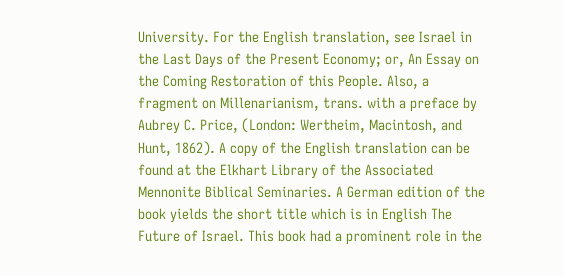University. For the English translation, see Israel in the Last Days of the Present Economy; or, An Essay on the Coming Restoration of this People. Also, a fragment on Millenarianism, trans. with a preface by Aubrey C. Price, (London: Wertheim, Macintosh, and Hunt, 1862). A copy of the English translation can be found at the Elkhart Library of the Associated Mennonite Biblical Seminaries. A German edition of the book yields the short title which is in English The Future of Israel. This book had a prominent role in the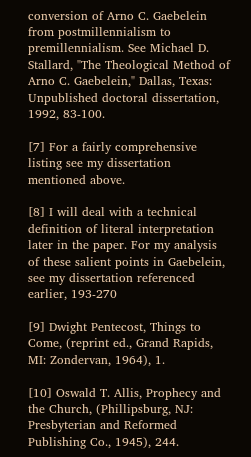conversion of Arno C. Gaebelein from postmillennialism to premillennialism. See Michael D. Stallard, "The Theological Method of Arno C. Gaebelein," Dallas, Texas: Unpublished doctoral dissertation, 1992, 83-100.

[7] For a fairly comprehensive listing see my dissertation mentioned above.

[8] I will deal with a technical definition of literal interpretation later in the paper. For my analysis of these salient points in Gaebelein, see my dissertation referenced earlier, 193-270

[9] Dwight Pentecost, Things to Come, (reprint ed., Grand Rapids, MI: Zondervan, 1964), 1.

[10] Oswald T. Allis, Prophecy and the Church, (Phillipsburg, NJ: Presbyterian and Reformed Publishing Co., 1945), 244.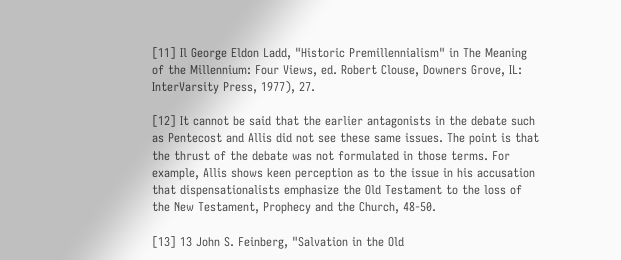[11] Il George Eldon Ladd, "Historic Premillennialism" in The Meaning of the Millennium: Four Views, ed. Robert Clouse, Downers Grove, IL: InterVarsity Press, 1977), 27.

[12] It cannot be said that the earlier antagonists in the debate such as Pentecost and Allis did not see these same issues. The point is that the thrust of the debate was not formulated in those terms. For example, Allis shows keen perception as to the issue in his accusation that dispensationalists emphasize the Old Testament to the loss of the New Testament, Prophecy and the Church, 48-50.

[13] 13 John S. Feinberg, "Salvation in the Old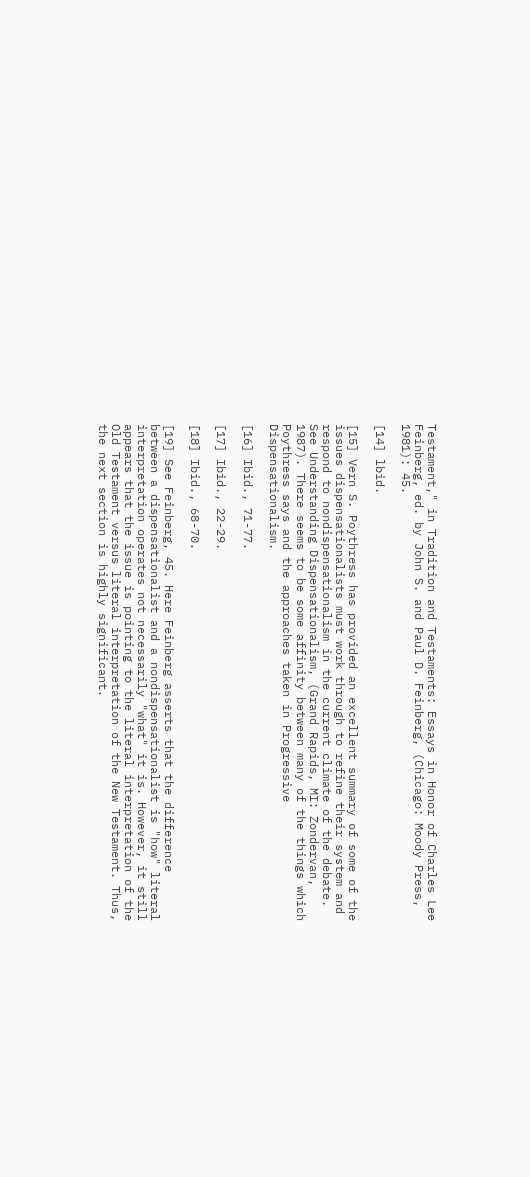Testament," in Tradition and Testaments: Essays in Honor of Charles Lee Feinberg, ed. by John S. and Paul D. Feinberg, (Chicago: Moody Press, 1981): 45.

[14] lbid.

[15] Vern S. Poythress has provided an excellent summary of some of the issues dispensationalists must work through to refine their system and respond to nondispensationalism in the current climate of the debate. See Understanding Dispensationalism, (Grand Rapids, MI: Zondervan, 1987). There seems to be some affinity between many of the things which Poythress says and the approaches taken in Progressive Dispensationalism.

[16] Ibid., 71-77.

[17] Ibid., 22-29.

[18] Ibid., 68-70.

[19] See Feinberg, 45. Here Feinberg asserts that the difference between a dispensationalist and a nondispensationalist is "how" literal interpretation operates not necessarily "what" it is. However, it still appears that the issue is pointing to the literal interpretation of the Old Testament versus literal interpretation of the New Testament. Thus, the next section is highly significant.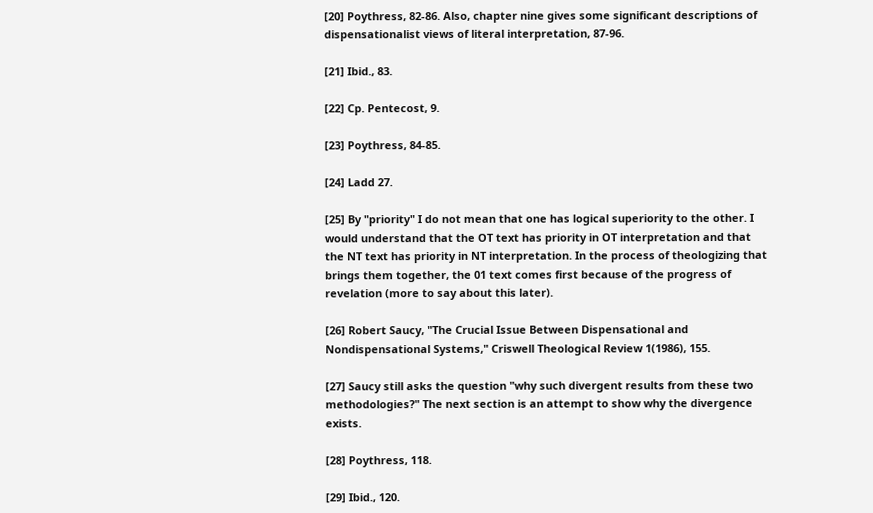[20] Poythress, 82-86. Also, chapter nine gives some significant descriptions of dispensationalist views of literal interpretation, 87-96.

[21] Ibid., 83.

[22] Cp. Pentecost, 9.

[23] Poythress, 84-85.

[24] Ladd 27.

[25] By "priority" I do not mean that one has logical superiority to the other. I would understand that the OT text has priority in OT interpretation and that the NT text has priority in NT interpretation. In the process of theologizing that brings them together, the 01 text comes first because of the progress of revelation (more to say about this later).

[26] Robert Saucy, "The Crucial Issue Between Dispensational and Nondispensational Systems," Criswell Theological Review 1(1986), 155.

[27] Saucy still asks the question "why such divergent results from these two methodologies?" The next section is an attempt to show why the divergence exists.

[28] Poythress, 118.

[29] Ibid., 120.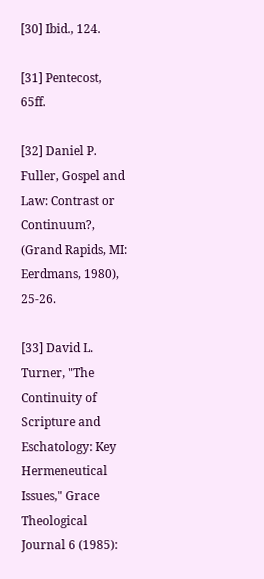[30] Ibid., 124.

[31] Pentecost, 65ff.

[32] Daniel P. Fuller, Gospel and Law: Contrast or Continuum?, (Grand Rapids, MI: Eerdmans, 1980), 25-26.

[33] David L. Turner, "The Continuity of Scripture and Eschatology: Key Hermeneutical Issues," Grace Theological Journal 6 (1985):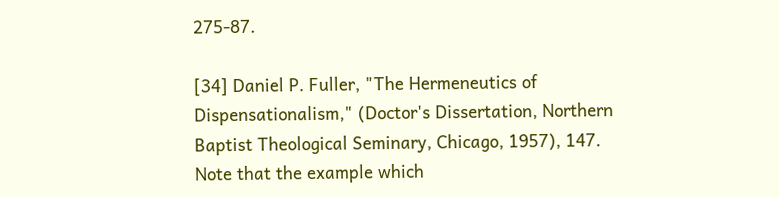275-87.

[34] Daniel P. Fuller, "The Hermeneutics of Dispensationalism," (Doctor's Dissertation, Northern Baptist Theological Seminary, Chicago, 1957), 147. Note that the example which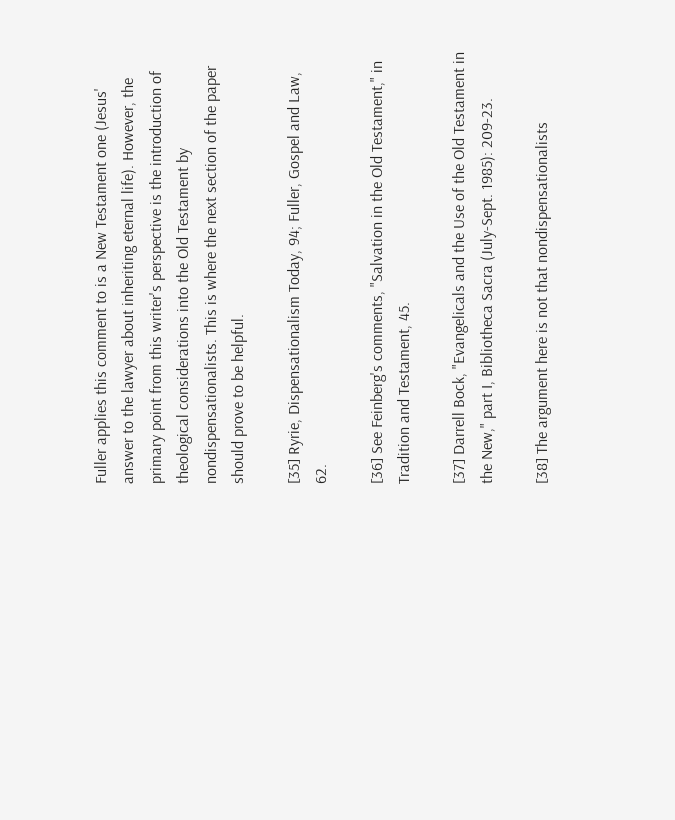Fuller applies this comment to is a New Testament one (Jesus' answer to the lawyer about inheriting eternal life). However, the primary point from this writer's perspective is the introduction of theological considerations into the Old Testament by nondispensationalists. This is where the next section of the paper should prove to be helpful.

[35] Ryrie, Dispensationalism Today, 94; Fuller, Gospel and Law, 62.

[36] See Feinberg's comments, "Salvation in the Old Testament," in Tradition and Testament, 45.

[37] Darrell Bock, "Evangelicals and the Use of the Old Testament in the New," part I, Bibliotheca Sacra (July-Sept. 1985): 209-23.

[38] The argument here is not that nondispensationalists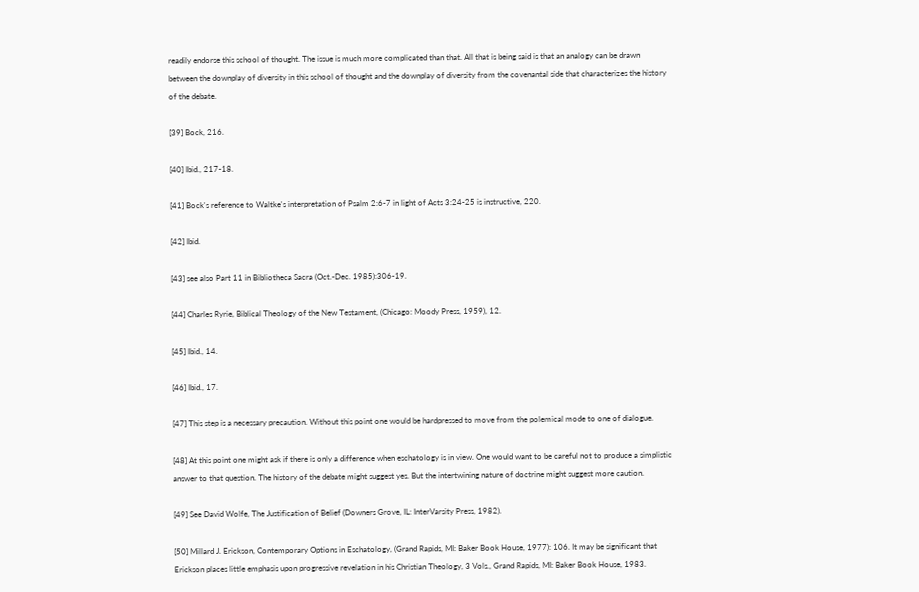readily endorse this school of thought. The issue is much more complicated than that. All that is being said is that an analogy can be drawn between the downplay of diversity in this school of thought and the downplay of diversity from the covenantal side that characterizes the history of the debate.

[39] Bock, 216.

[40] Ibid., 217-18.

[41] Bock's reference to Waltke's interpretation of Psalm 2:6-7 in light of Acts 3:24-25 is instructive, 220.

[42] Ibid.

[43] see also Part 11 in Bibliotheca Sacra (Oct.-Dec. 1985):306-19.

[44] Charles Ryrie, Biblical Theology of the New Testament, (Chicago: Moody Press, 1959), 12.

[45] Ibid., 14.

[46] Ibid., 17.

[47] This step is a necessary precaution. Without this point one would be hardpressed to move from the polemical mode to one of dialogue.

[48] At this point one might ask if there is only a difference when eschatology is in view. One would want to be careful not to produce a simplistic answer to that question. The history of the debate might suggest yes. But the intertwining nature of doctrine might suggest more caution.

[49] See David Wolfe, The Justification of Belief (Downers Grove, IL: InterVarsity Press, 1982).

[50] Millard J. Erickson, Contemporary Options in Eschatology, (Grand Rapids, MI: Baker Book House, 1977): 106. It may be significant that Erickson places little emphasis upon progressive revelation in his Christian Theology, 3 Vols., Grand Rapids, MI: Baker Book House, 1983.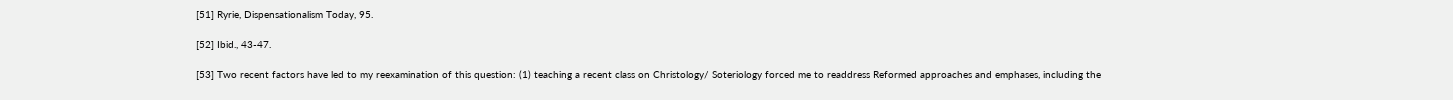[51] Ryrie, Dispensationalism Today, 95.

[52] Ibid., 43-47.

[53] Two recent factors have led to my reexamination of this question: (1) teaching a recent class on Christology/ Soteriology forced me to readdress Reformed approaches and emphases, including the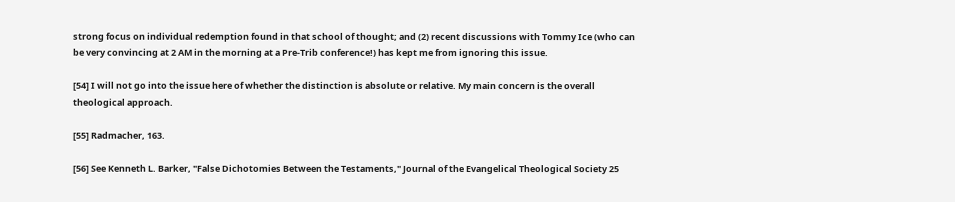strong focus on individual redemption found in that school of thought; and (2) recent discussions with Tommy Ice (who can be very convincing at 2 AM in the morning at a Pre-Trib conference!) has kept me from ignoring this issue.

[54] I will not go into the issue here of whether the distinction is absolute or relative. My main concern is the overall theological approach.

[55] Radmacher, 163.

[56] See Kenneth L. Barker, "False Dichotomies Between the Testaments," Journal of the Evangelical Theological Society 25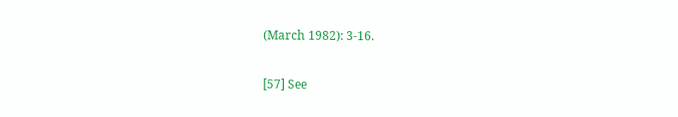(March 1982): 3-16.

[57] See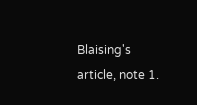Blaising's article, note 1.